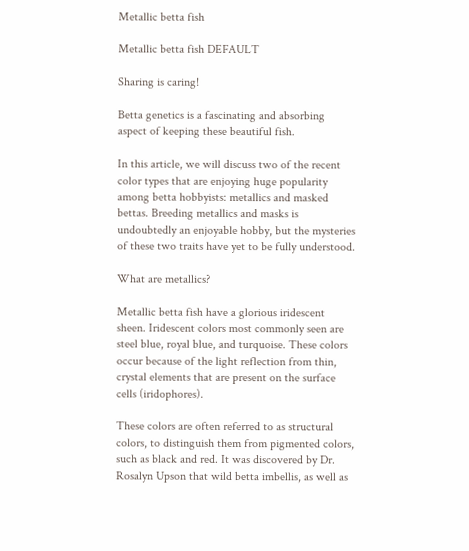Metallic betta fish

Metallic betta fish DEFAULT

Sharing is caring!

Betta genetics is a fascinating and absorbing aspect of keeping these beautiful fish.

In this article, we will discuss two of the recent color types that are enjoying huge popularity among betta hobbyists: metallics and masked bettas. Breeding metallics and masks is undoubtedly an enjoyable hobby, but the mysteries of these two traits have yet to be fully understood.

What are metallics?

Metallic betta fish have a glorious iridescent sheen. Iridescent colors most commonly seen are steel blue, royal blue, and turquoise. These colors occur because of the light reflection from thin, crystal elements that are present on the surface cells (iridophores).

These colors are often referred to as structural colors, to distinguish them from pigmented colors, such as black and red. It was discovered by Dr. Rosalyn Upson that wild betta imbellis, as well as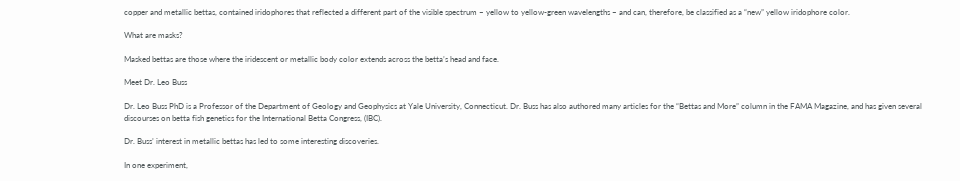copper and metallic bettas, contained iridophores that reflected a different part of the visible spectrum – yellow to yellow-green wavelengths – and can, therefore, be classified as a “new” yellow iridophore color.

What are masks?

Masked bettas are those where the iridescent or metallic body color extends across the betta’s head and face.

Meet Dr. Leo Buss

Dr. Leo Buss PhD is a Professor of the Department of Geology and Geophysics at Yale University, Connecticut. Dr. Buss has also authored many articles for the “Bettas and More” column in the FAMA Magazine, and has given several discourses on betta fish genetics for the International Betta Congress, (IBC).

Dr. Buss’ interest in metallic bettas has led to some interesting discoveries.

In one experiment,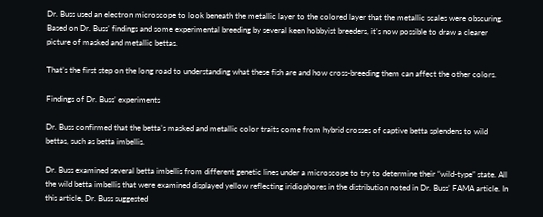Dr. Buss used an electron microscope to look beneath the metallic layer to the colored layer that the metallic scales were obscuring. Based on Dr. Buss’ findings and some experimental breeding by several keen hobbyist breeders, it’s now possible to draw a clearer picture of masked and metallic bettas.

That’s the first step on the long road to understanding what these fish are and how cross-breeding them can affect the other colors.

Findings of Dr. Buss’ experiments

Dr. Buss confirmed that the betta’s masked and metallic color traits come from hybrid crosses of captive betta splendens to wild bettas, such as betta imbellis.

Dr. Buss examined several betta imbellis from different genetic lines under a microscope to try to determine their “wild-type” state. All the wild betta imbellis that were examined displayed yellow reflecting iridiophores in the distribution noted in Dr. Buss’ FAMA article. In this article, Dr. Buss suggested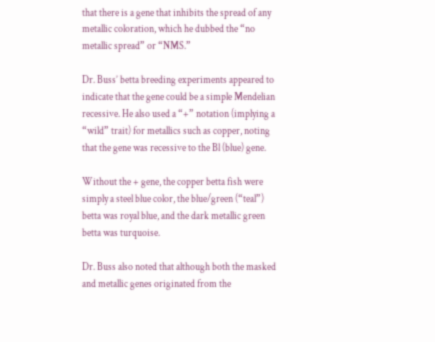that there is a gene that inhibits the spread of any metallic coloration, which he dubbed the “no metallic spread” or “NMS.”

Dr. Buss’ betta breeding experiments appeared to indicate that the gene could be a simple Mendelian recessive. He also used a “+” notation (implying a “wild” trait) for metallics such as copper, noting that the gene was recessive to the Bl (blue) gene.

Without the + gene, the copper betta fish were simply a steel blue color, the blue/green (“teal”) betta was royal blue, and the dark metallic green betta was turquoise.

Dr. Buss also noted that although both the masked and metallic genes originated from the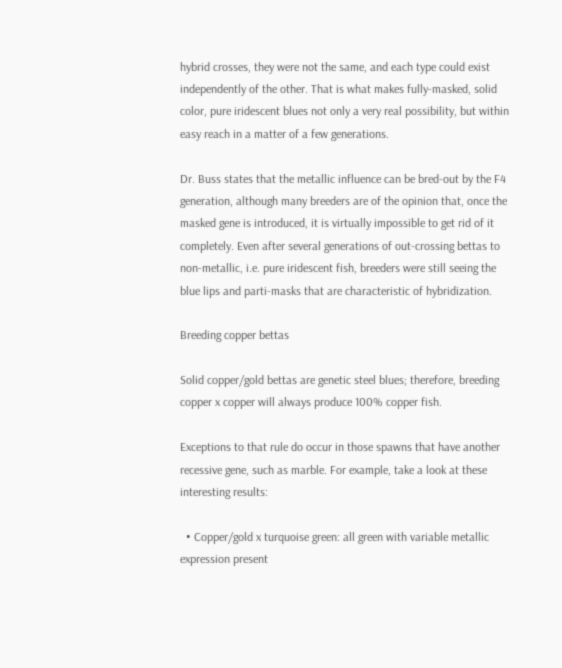hybrid crosses, they were not the same, and each type could exist independently of the other. That is what makes fully-masked, solid color, pure iridescent blues not only a very real possibility, but within easy reach in a matter of a few generations.

Dr. Buss states that the metallic influence can be bred-out by the F4 generation, although many breeders are of the opinion that, once the masked gene is introduced, it is virtually impossible to get rid of it completely. Even after several generations of out-crossing bettas to non-metallic, i.e. pure iridescent fish, breeders were still seeing the blue lips and parti-masks that are characteristic of hybridization.

Breeding copper bettas

Solid copper/gold bettas are genetic steel blues; therefore, breeding copper x copper will always produce 100% copper fish.

Exceptions to that rule do occur in those spawns that have another recessive gene, such as marble. For example, take a look at these interesting results:

  • Copper/gold x turquoise green: all green with variable metallic expression present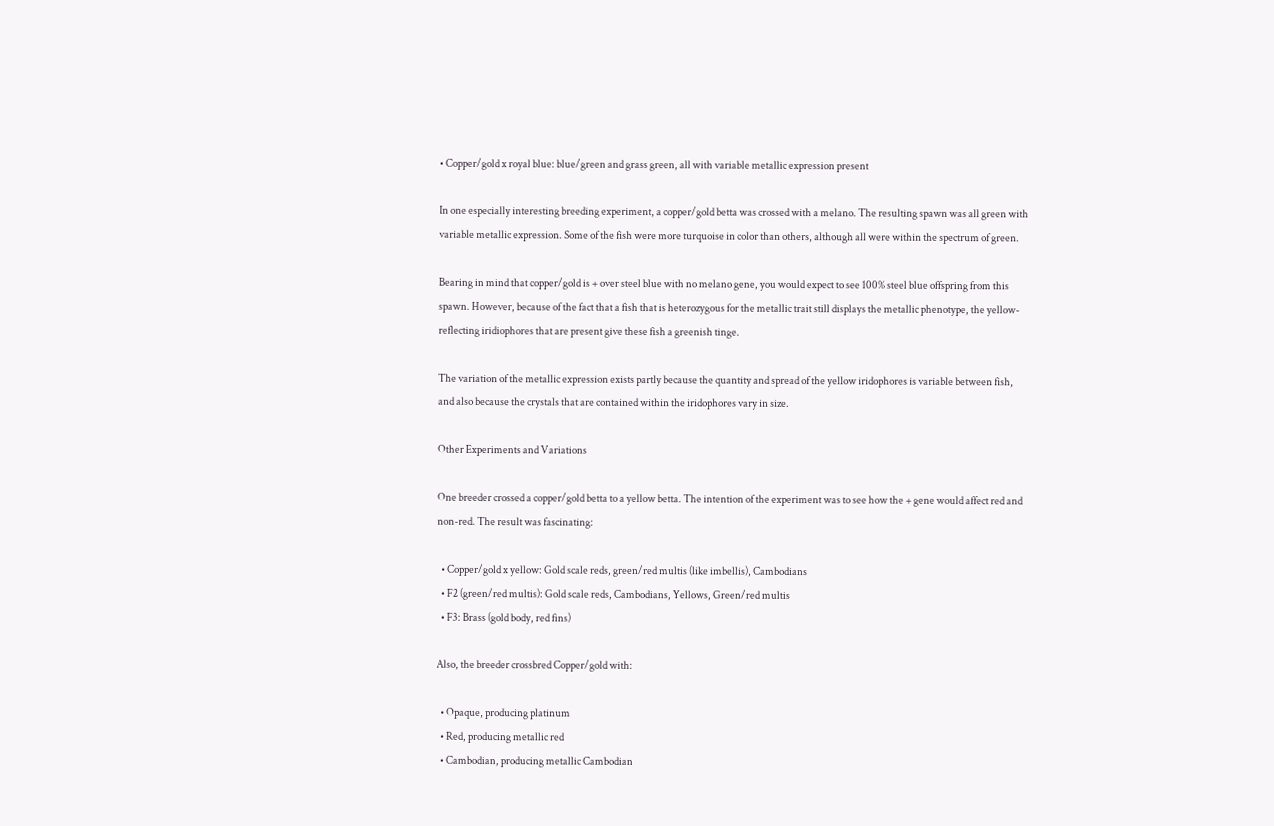• Copper/gold x royal blue: blue/green and grass green, all with variable metallic expression present

In one especially interesting breeding experiment, a copper/gold betta was crossed with a melano. The resulting spawn was all green with variable metallic expression. Some of the fish were more turquoise in color than others, although all were within the spectrum of green.

Bearing in mind that copper/gold is + over steel blue with no melano gene, you would expect to see 100% steel blue offspring from this spawn. However, because of the fact that a fish that is heterozygous for the metallic trait still displays the metallic phenotype, the yellow-reflecting iridiophores that are present give these fish a greenish tinge.

The variation of the metallic expression exists partly because the quantity and spread of the yellow iridophores is variable between fish, and also because the crystals that are contained within the iridophores vary in size.

Other Experiments and Variations

One breeder crossed a copper/gold betta to a yellow betta. The intention of the experiment was to see how the + gene would affect red and non-red. The result was fascinating:

  • Copper/gold x yellow: Gold scale reds, green/red multis (like imbellis), Cambodians
  • F2 (green/red multis): Gold scale reds, Cambodians, Yellows, Green/red multis
  • F3: Brass (gold body, red fins)

Also, the breeder crossbred Copper/gold with:

  • Opaque, producing platinum
  • Red, producing metallic red
  • Cambodian, producing metallic Cambodian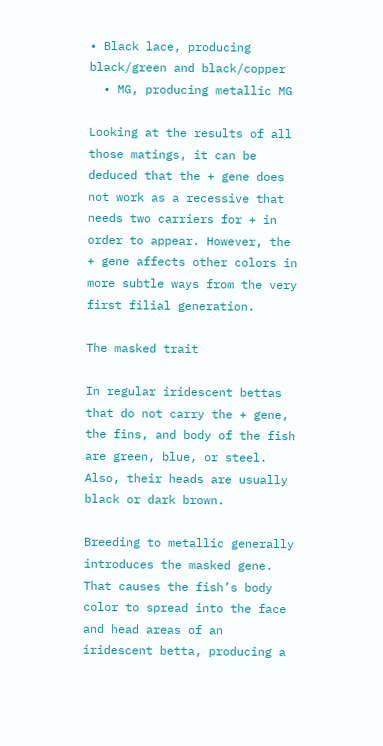• Black lace, producing black/green and black/copper
  • MG, producing metallic MG

Looking at the results of all those matings, it can be deduced that the + gene does not work as a recessive that needs two carriers for + in order to appear. However, the + gene affects other colors in more subtle ways from the very first filial generation.

The masked trait

In regular iridescent bettas that do not carry the + gene, the fins, and body of the fish are green, blue, or steel. Also, their heads are usually black or dark brown.

Breeding to metallic generally introduces the masked gene. That causes the fish’s body color to spread into the face and head areas of an iridescent betta, producing a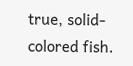true, solid-colored fish.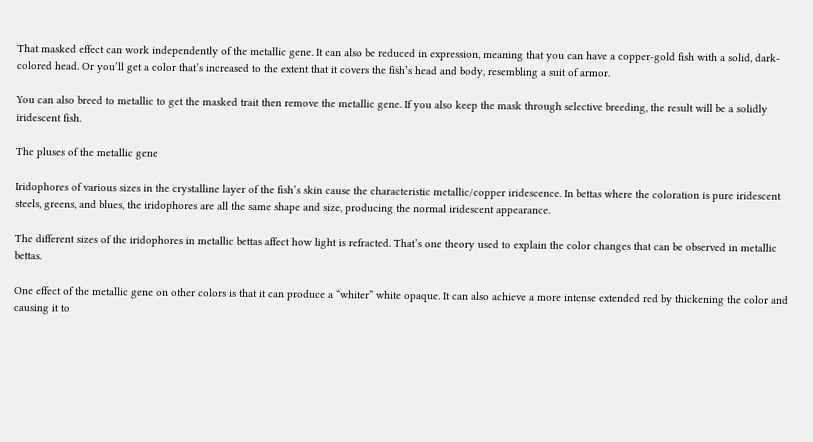That masked effect can work independently of the metallic gene. It can also be reduced in expression, meaning that you can have a copper-gold fish with a solid, dark-colored head. Or you’ll get a color that’s increased to the extent that it covers the fish’s head and body, resembling a suit of armor.

You can also breed to metallic to get the masked trait then remove the metallic gene. If you also keep the mask through selective breeding, the result will be a solidly iridescent fish.

The pluses of the metallic gene

Iridophores of various sizes in the crystalline layer of the fish’s skin cause the characteristic metallic/copper iridescence. In bettas where the coloration is pure iridescent steels, greens, and blues, the iridophores are all the same shape and size, producing the normal iridescent appearance.

The different sizes of the iridophores in metallic bettas affect how light is refracted. That’s one theory used to explain the color changes that can be observed in metallic bettas.

One effect of the metallic gene on other colors is that it can produce a “whiter” white opaque. It can also achieve a more intense extended red by thickening the color and causing it to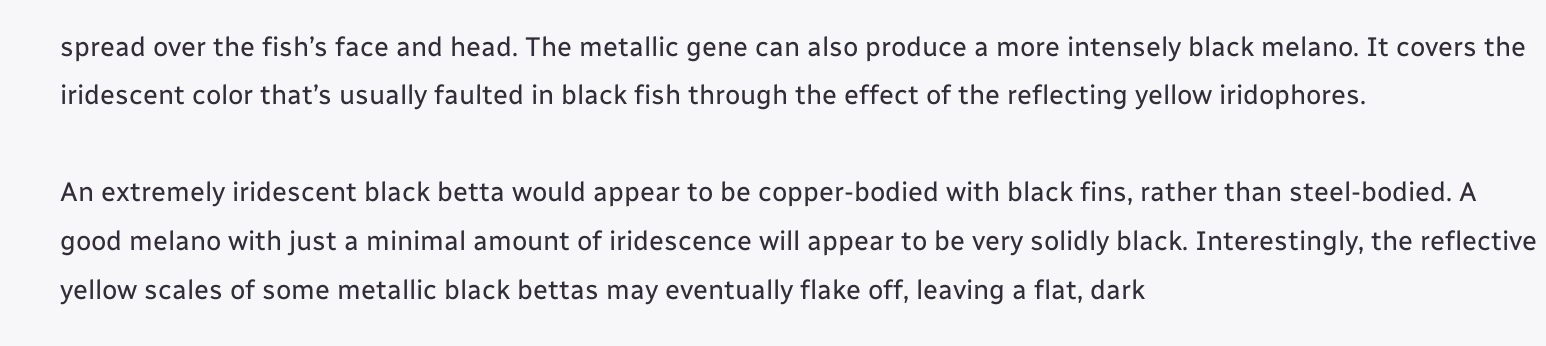spread over the fish’s face and head. The metallic gene can also produce a more intensely black melano. It covers the iridescent color that’s usually faulted in black fish through the effect of the reflecting yellow iridophores.

An extremely iridescent black betta would appear to be copper-bodied with black fins, rather than steel-bodied. A good melano with just a minimal amount of iridescence will appear to be very solidly black. Interestingly, the reflective yellow scales of some metallic black bettas may eventually flake off, leaving a flat, dark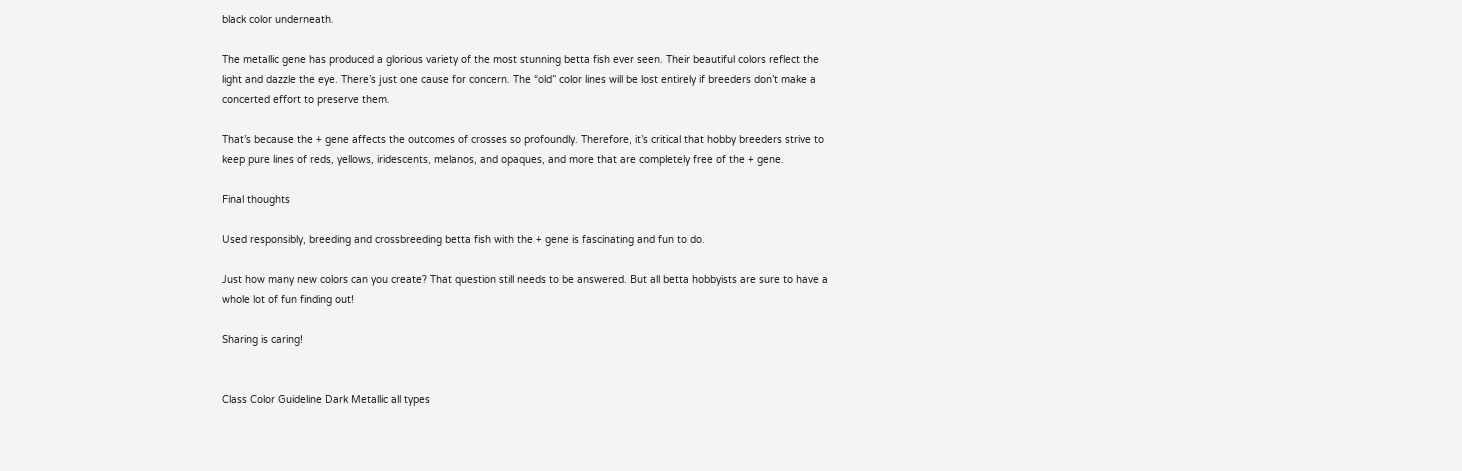black color underneath.

The metallic gene has produced a glorious variety of the most stunning betta fish ever seen. Their beautiful colors reflect the light and dazzle the eye. There’s just one cause for concern. The “old” color lines will be lost entirely if breeders don’t make a concerted effort to preserve them.

That’s because the + gene affects the outcomes of crosses so profoundly. Therefore, it’s critical that hobby breeders strive to keep pure lines of reds, yellows, iridescents, melanos, and opaques, and more that are completely free of the + gene.

Final thoughts

Used responsibly, breeding and crossbreeding betta fish with the + gene is fascinating and fun to do.

Just how many new colors can you create? That question still needs to be answered. But all betta hobbyists are sure to have a whole lot of fun finding out!

Sharing is caring!


Class Color Guideline Dark Metallic all types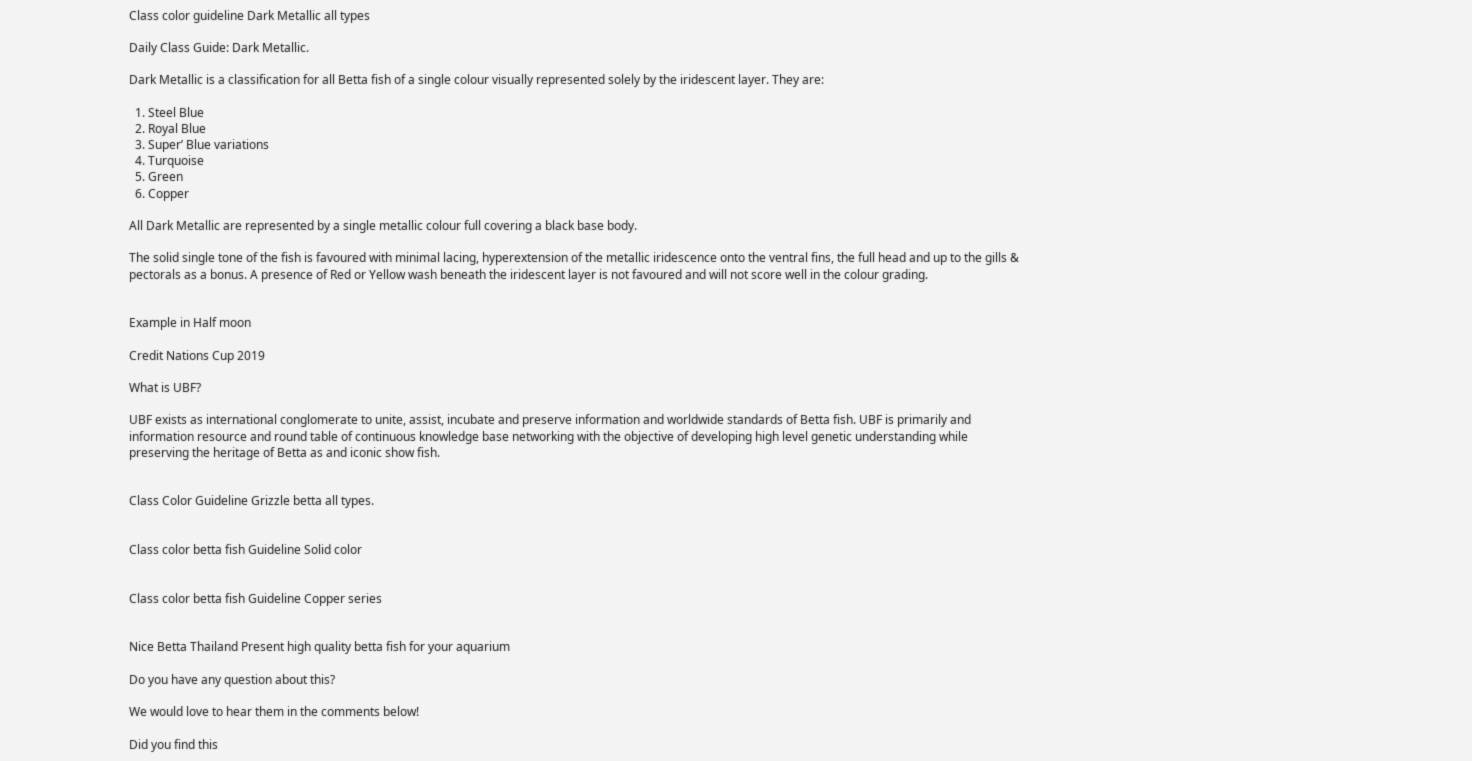Class color guideline Dark Metallic all types

Daily Class Guide: Dark Metallic.

Dark Metallic is a classification for all Betta fish of a single colour visually represented solely by the iridescent layer. They are:

  1. Steel Blue
  2. Royal Blue
  3. Super’ Blue variations
  4. Turquoise
  5. Green
  6. Copper

All Dark Metallic are represented by a single metallic colour full covering a black base body.

The solid single tone of the fish is favoured with minimal lacing, hyperextension of the metallic iridescence onto the ventral fins, the full head and up to the gills & pectorals as a bonus. A presence of Red or Yellow wash beneath the iridescent layer is not favoured and will not score well in the colour grading.


Example in Half moon

Credit Nations Cup 2019

What is UBF?

UBF exists as international conglomerate to unite, assist, incubate and preserve information and worldwide standards of Betta fish. UBF is primarily and information resource and round table of continuous knowledge base networking with the objective of developing high level genetic understanding while preserving the heritage of Betta as and iconic show fish.


Class Color Guideline Grizzle betta all types.


Class color betta fish Guideline Solid color


Class color betta fish Guideline Copper series


Nice Betta Thailand Present high quality betta fish for your aquarium

Do you have any question about this?

We would love to hear them in the comments below!

Did you find this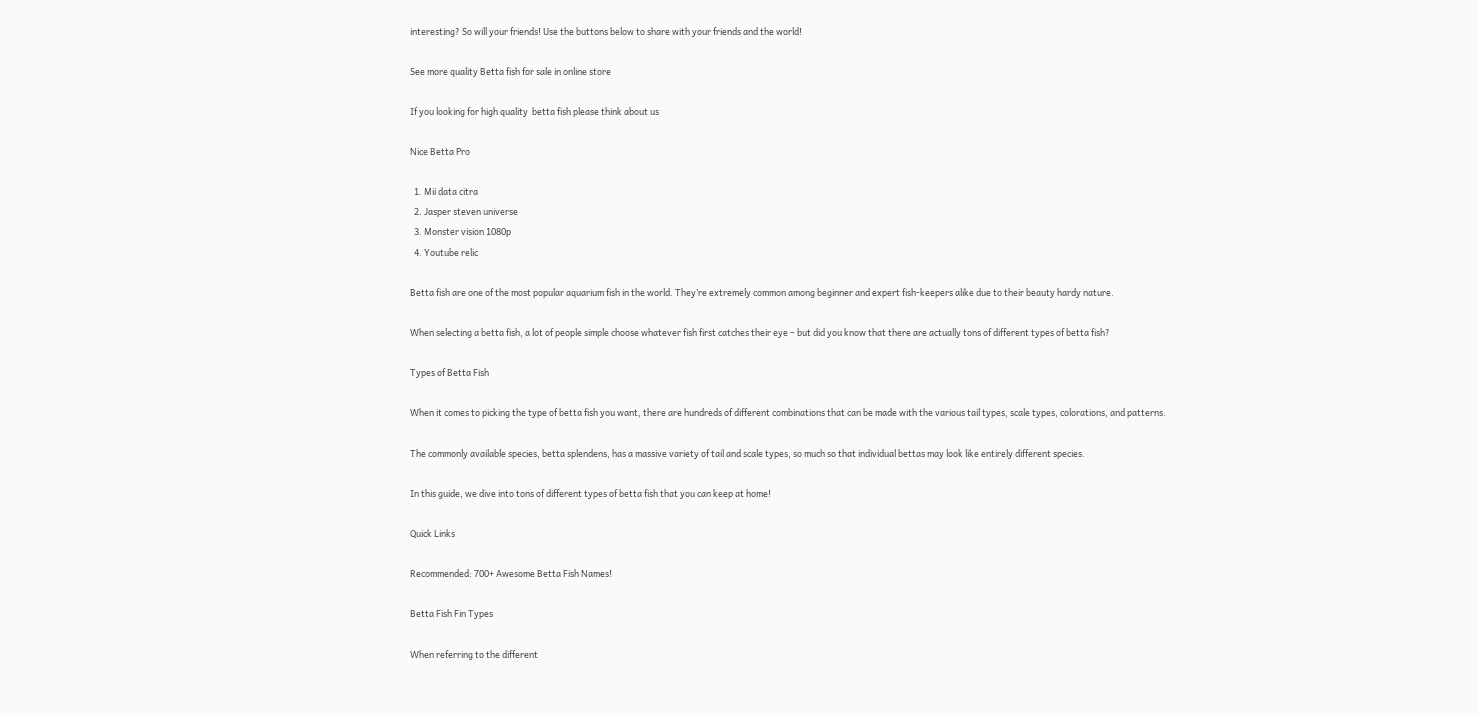interesting? So will your friends! Use the buttons below to share with your friends and the world!

See more quality Betta fish for sale in online store

If you looking for high quality  betta fish please think about us

Nice Betta Pro

  1. Mii data citra
  2. Jasper steven universe
  3. Monster vision 1080p
  4. Youtube relic

Betta fish are one of the most popular aquarium fish in the world. They’re extremely common among beginner and expert fish-keepers alike due to their beauty hardy nature.

When selecting a betta fish, a lot of people simple choose whatever fish first catches their eye – but did you know that there are actually tons of different types of betta fish?

Types of Betta Fish

When it comes to picking the type of betta fish you want, there are hundreds of different combinations that can be made with the various tail types, scale types, colorations, and patterns.

The commonly available species, betta splendens, has a massive variety of tail and scale types, so much so that individual bettas may look like entirely different species.

In this guide, we dive into tons of different types of betta fish that you can keep at home!

Quick Links

Recommended: 700+ Awesome Betta Fish Names!

Betta Fish Fin Types

When referring to the different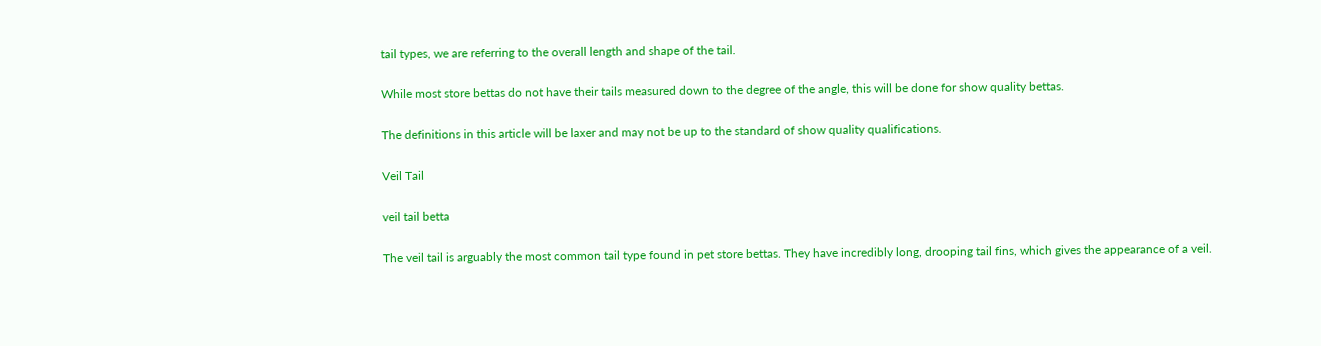tail types, we are referring to the overall length and shape of the tail.

While most store bettas do not have their tails measured down to the degree of the angle, this will be done for show quality bettas.

The definitions in this article will be laxer and may not be up to the standard of show quality qualifications.

Veil Tail

veil tail betta

The veil tail is arguably the most common tail type found in pet store bettas. They have incredibly long, drooping tail fins, which gives the appearance of a veil.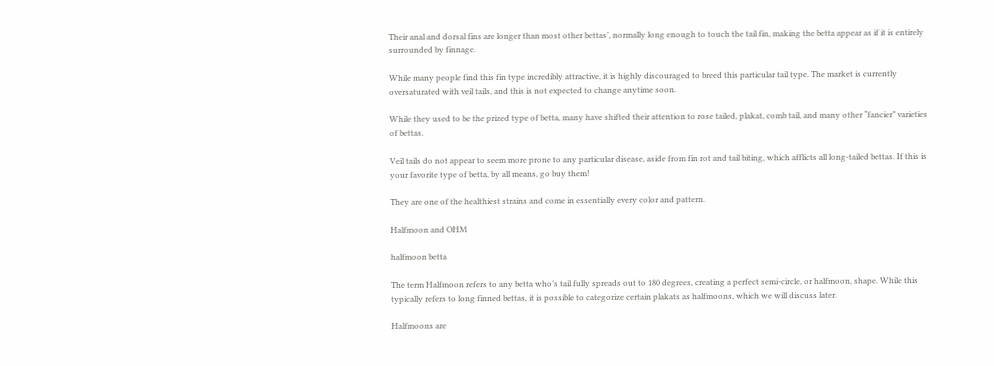Their anal and dorsal fins are longer than most other bettas’, normally long enough to touch the tail fin, making the betta appear as if it is entirely surrounded by finnage.

While many people find this fin type incredibly attractive, it is highly discouraged to breed this particular tail type. The market is currently oversaturated with veil tails, and this is not expected to change anytime soon.

While they used to be the prized type of betta, many have shifted their attention to rose tailed, plakat, comb tail, and many other “fancier” varieties of bettas.

Veil tails do not appear to seem more prone to any particular disease, aside from fin rot and tail biting, which afflicts all long-tailed bettas. If this is your favorite type of betta, by all means, go buy them!

They are one of the healthiest strains and come in essentially every color and pattern.

Halfmoon and OHM

halfmoon betta

The term Halfmoon refers to any betta who’s tail fully spreads out to 180 degrees, creating a perfect semi-circle, or halfmoon, shape. While this typically refers to long finned bettas, it is possible to categorize certain plakats as halfmoons, which we will discuss later.

Halfmoons are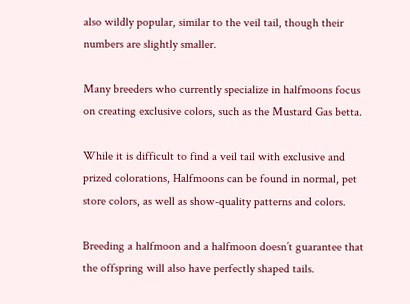also wildly popular, similar to the veil tail, though their numbers are slightly smaller.

Many breeders who currently specialize in halfmoons focus on creating exclusive colors, such as the Mustard Gas betta.

While it is difficult to find a veil tail with exclusive and prized colorations, Halfmoons can be found in normal, pet store colors, as well as show-quality patterns and colors.

Breeding a halfmoon and a halfmoon doesn’t guarantee that the offspring will also have perfectly shaped tails.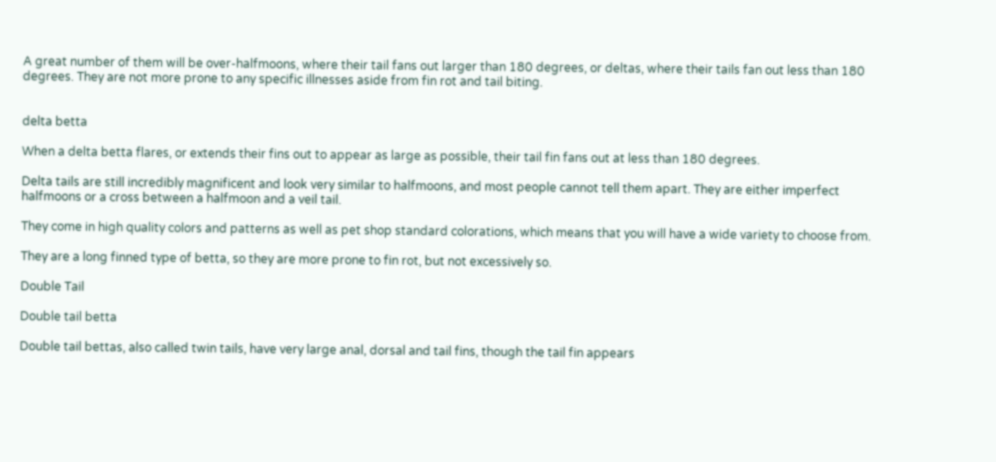A great number of them will be over-halfmoons, where their tail fans out larger than 180 degrees, or deltas, where their tails fan out less than 180 degrees. They are not more prone to any specific illnesses aside from fin rot and tail biting.


delta betta

When a delta betta flares, or extends their fins out to appear as large as possible, their tail fin fans out at less than 180 degrees.

Delta tails are still incredibly magnificent and look very similar to halfmoons, and most people cannot tell them apart. They are either imperfect halfmoons or a cross between a halfmoon and a veil tail.

They come in high quality colors and patterns as well as pet shop standard colorations, which means that you will have a wide variety to choose from.

They are a long finned type of betta, so they are more prone to fin rot, but not excessively so.

Double Tail

Double tail betta

Double tail bettas, also called twin tails, have very large anal, dorsal and tail fins, though the tail fin appears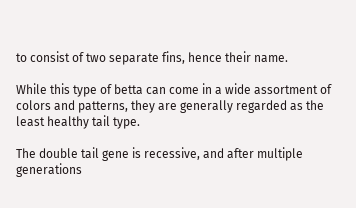to consist of two separate fins, hence their name.

While this type of betta can come in a wide assortment of colors and patterns, they are generally regarded as the least healthy tail type.

The double tail gene is recessive, and after multiple generations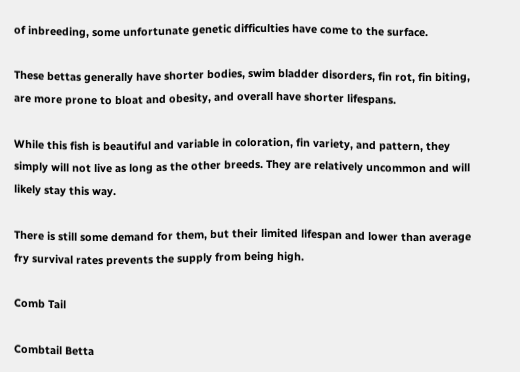of inbreeding, some unfortunate genetic difficulties have come to the surface.

These bettas generally have shorter bodies, swim bladder disorders, fin rot, fin biting, are more prone to bloat and obesity, and overall have shorter lifespans.

While this fish is beautiful and variable in coloration, fin variety, and pattern, they simply will not live as long as the other breeds. They are relatively uncommon and will likely stay this way.

There is still some demand for them, but their limited lifespan and lower than average fry survival rates prevents the supply from being high.

Comb Tail

Combtail Betta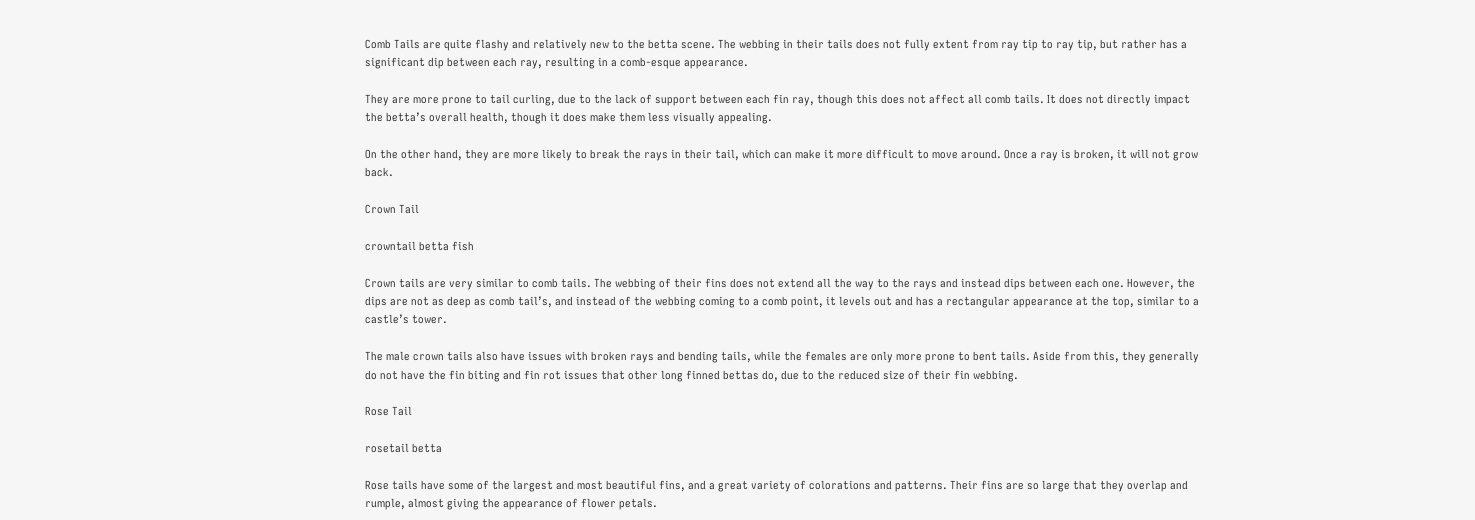Comb Tails are quite flashy and relatively new to the betta scene. The webbing in their tails does not fully extent from ray tip to ray tip, but rather has a significant dip between each ray, resulting in a comb-esque appearance.

They are more prone to tail curling, due to the lack of support between each fin ray, though this does not affect all comb tails. It does not directly impact the betta’s overall health, though it does make them less visually appealing.

On the other hand, they are more likely to break the rays in their tail, which can make it more difficult to move around. Once a ray is broken, it will not grow back.

Crown Tail

crowntail betta fish

Crown tails are very similar to comb tails. The webbing of their fins does not extend all the way to the rays and instead dips between each one. However, the dips are not as deep as comb tail’s, and instead of the webbing coming to a comb point, it levels out and has a rectangular appearance at the top, similar to a castle’s tower.

The male crown tails also have issues with broken rays and bending tails, while the females are only more prone to bent tails. Aside from this, they generally do not have the fin biting and fin rot issues that other long finned bettas do, due to the reduced size of their fin webbing.

Rose Tail

rosetail betta

Rose tails have some of the largest and most beautiful fins, and a great variety of colorations and patterns. Their fins are so large that they overlap and rumple, almost giving the appearance of flower petals.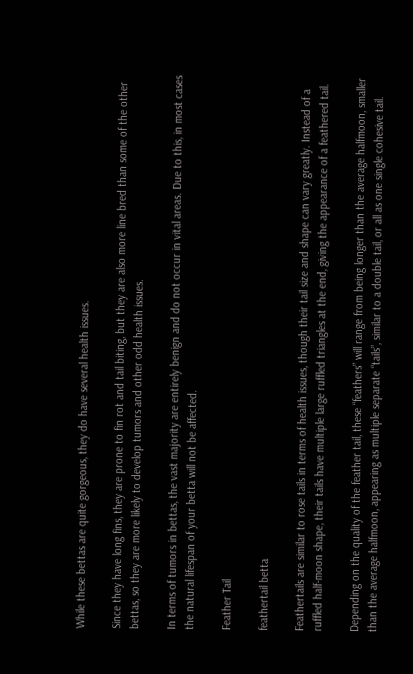While these bettas are quite gorgeous, they do have several health issues.

Since they have long fins, they are prone to fin rot and tail biting, but they are also more line bred than some of the other bettas, so they are more likely to develop tumors and other odd health issues.

In terms of tumors in bettas, the vast majority are entirely benign and do not occur in vital areas. Due to this, in most cases the natural lifespan of your betta will not be affected.

Feather Tail

feathertail betta

Feathertails are similar to rose tails in terms of health issues, though their tail size and shape can vary greatly. Instead of a ruffled half-moon shape, their tails have multiple large ruffled triangles at the end, giving the appearance of a feathered tail.

Depending on the quality of the feather tail, these “feathers” will range from being longer than the average halfmoon, smaller than the average halfmoon, appearing as multiple separate “tails”, similar to a double tail, or all as one single cohesive tail.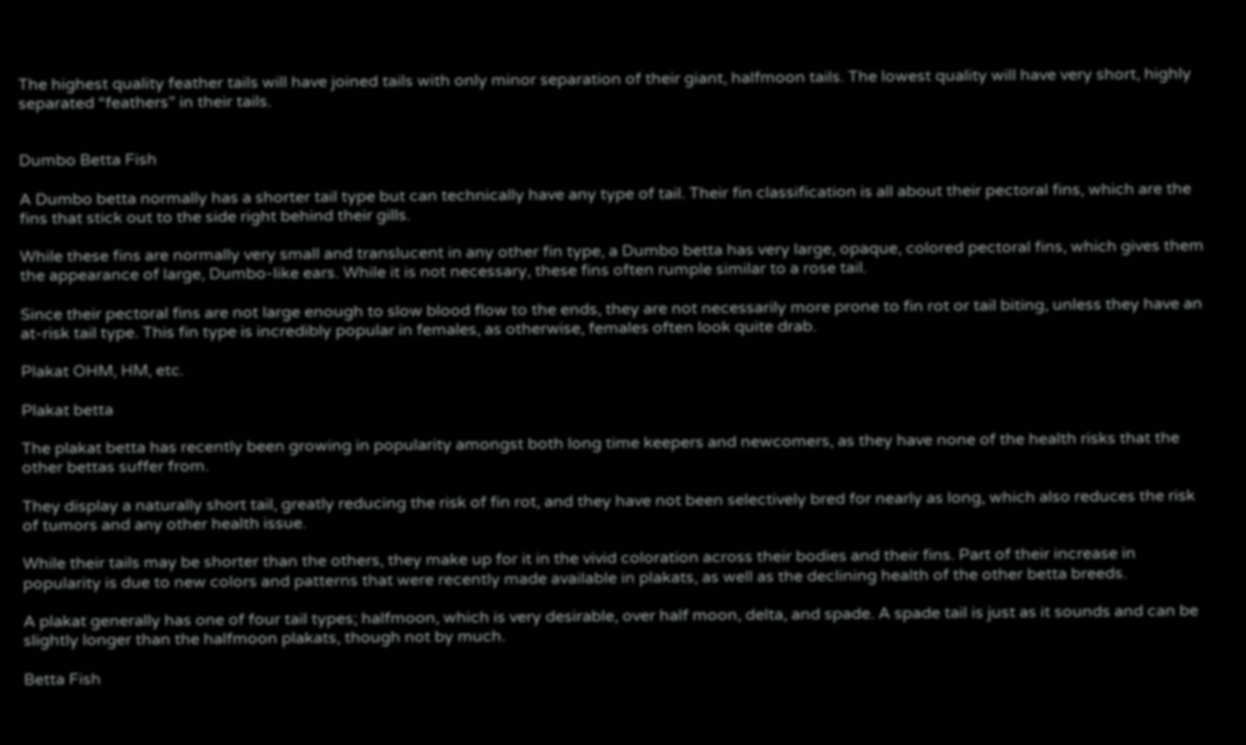The highest quality feather tails will have joined tails with only minor separation of their giant, halfmoon tails. The lowest quality will have very short, highly separated “feathers” in their tails.


Dumbo Betta Fish

A Dumbo betta normally has a shorter tail type but can technically have any type of tail. Their fin classification is all about their pectoral fins, which are the fins that stick out to the side right behind their gills.

While these fins are normally very small and translucent in any other fin type, a Dumbo betta has very large, opaque, colored pectoral fins, which gives them the appearance of large, Dumbo-like ears. While it is not necessary, these fins often rumple similar to a rose tail.

Since their pectoral fins are not large enough to slow blood flow to the ends, they are not necessarily more prone to fin rot or tail biting, unless they have an at-risk tail type. This fin type is incredibly popular in females, as otherwise, females often look quite drab.

Plakat OHM, HM, etc.

Plakat betta

The plakat betta has recently been growing in popularity amongst both long time keepers and newcomers, as they have none of the health risks that the other bettas suffer from.

They display a naturally short tail, greatly reducing the risk of fin rot, and they have not been selectively bred for nearly as long, which also reduces the risk of tumors and any other health issue.

While their tails may be shorter than the others, they make up for it in the vivid coloration across their bodies and their fins. Part of their increase in popularity is due to new colors and patterns that were recently made available in plakats, as well as the declining health of the other betta breeds.

A plakat generally has one of four tail types; halfmoon, which is very desirable, over half moon, delta, and spade. A spade tail is just as it sounds and can be slightly longer than the halfmoon plakats, though not by much.

Betta Fish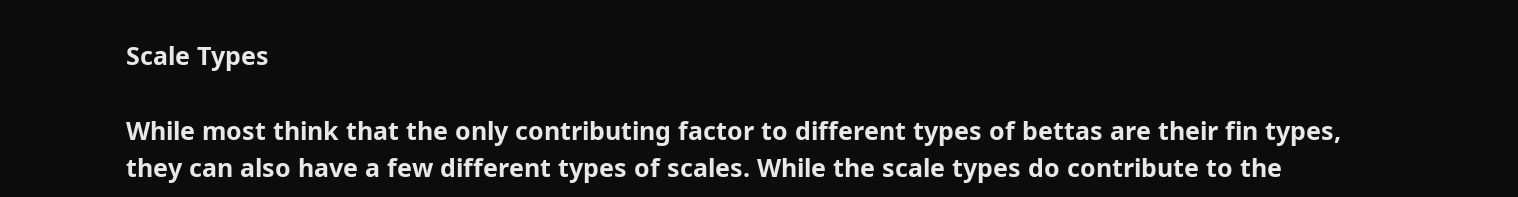Scale Types

While most think that the only contributing factor to different types of bettas are their fin types, they can also have a few different types of scales. While the scale types do contribute to the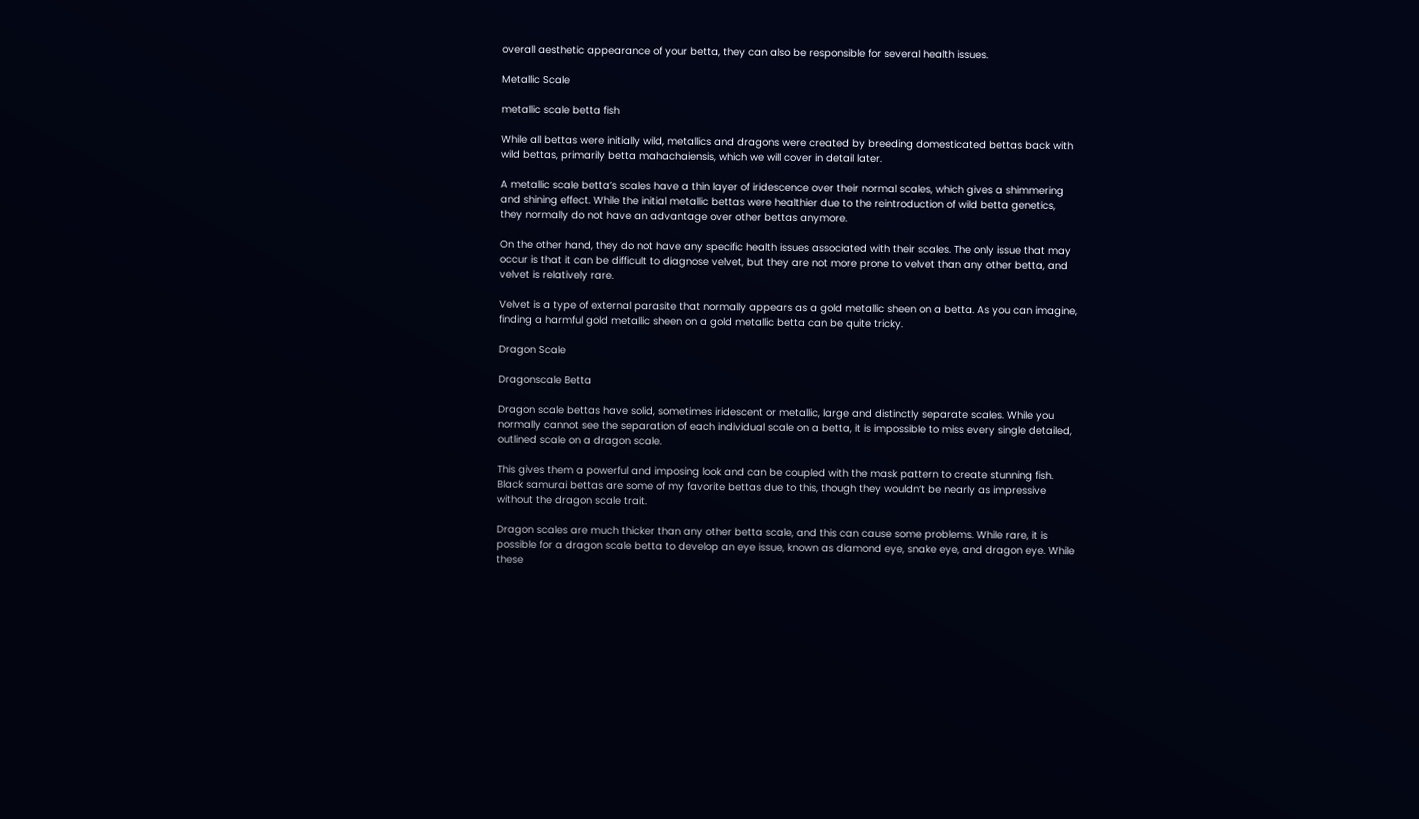overall aesthetic appearance of your betta, they can also be responsible for several health issues.

Metallic Scale

metallic scale betta fish

While all bettas were initially wild, metallics and dragons were created by breeding domesticated bettas back with wild bettas, primarily betta mahachaiensis, which we will cover in detail later.

A metallic scale betta’s scales have a thin layer of iridescence over their normal scales, which gives a shimmering and shining effect. While the initial metallic bettas were healthier due to the reintroduction of wild betta genetics, they normally do not have an advantage over other bettas anymore.

On the other hand, they do not have any specific health issues associated with their scales. The only issue that may occur is that it can be difficult to diagnose velvet, but they are not more prone to velvet than any other betta, and velvet is relatively rare.

Velvet is a type of external parasite that normally appears as a gold metallic sheen on a betta. As you can imagine, finding a harmful gold metallic sheen on a gold metallic betta can be quite tricky.

Dragon Scale

Dragonscale Betta

Dragon scale bettas have solid, sometimes iridescent or metallic, large and distinctly separate scales. While you normally cannot see the separation of each individual scale on a betta, it is impossible to miss every single detailed, outlined scale on a dragon scale.

This gives them a powerful and imposing look and can be coupled with the mask pattern to create stunning fish. Black samurai bettas are some of my favorite bettas due to this, though they wouldn’t be nearly as impressive without the dragon scale trait.

Dragon scales are much thicker than any other betta scale, and this can cause some problems. While rare, it is possible for a dragon scale betta to develop an eye issue, known as diamond eye, snake eye, and dragon eye. While these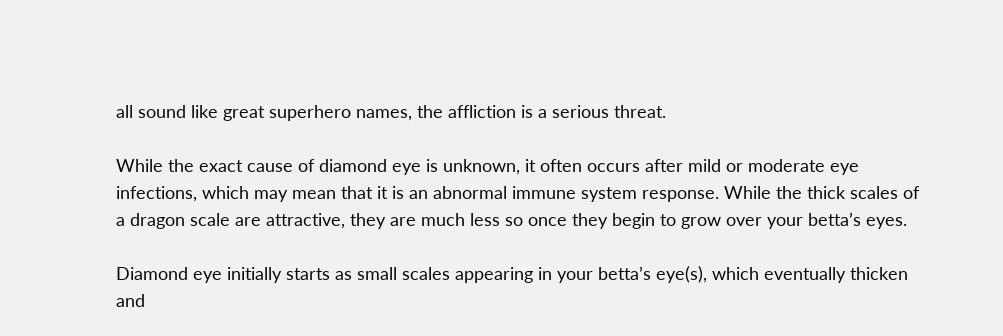all sound like great superhero names, the affliction is a serious threat.

While the exact cause of diamond eye is unknown, it often occurs after mild or moderate eye infections, which may mean that it is an abnormal immune system response. While the thick scales of a dragon scale are attractive, they are much less so once they begin to grow over your betta’s eyes.

Diamond eye initially starts as small scales appearing in your betta’s eye(s), which eventually thicken and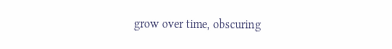grow over time, obscuring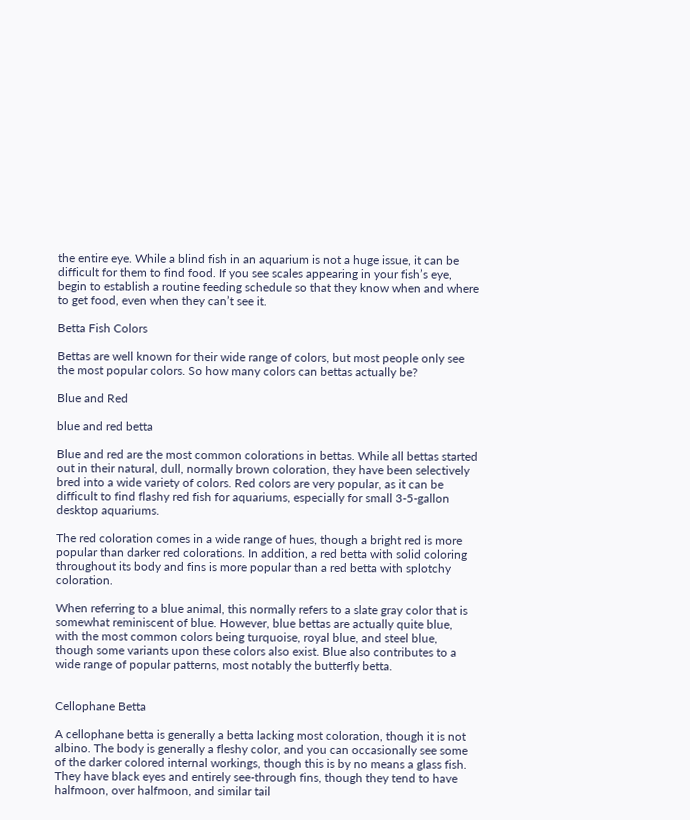the entire eye. While a blind fish in an aquarium is not a huge issue, it can be difficult for them to find food. If you see scales appearing in your fish’s eye, begin to establish a routine feeding schedule so that they know when and where to get food, even when they can’t see it.

Betta Fish Colors

Bettas are well known for their wide range of colors, but most people only see the most popular colors. So how many colors can bettas actually be?

Blue and Red

blue and red betta

Blue and red are the most common colorations in bettas. While all bettas started out in their natural, dull, normally brown coloration, they have been selectively bred into a wide variety of colors. Red colors are very popular, as it can be difficult to find flashy red fish for aquariums, especially for small 3-5-gallon desktop aquariums.

The red coloration comes in a wide range of hues, though a bright red is more popular than darker red colorations. In addition, a red betta with solid coloring throughout its body and fins is more popular than a red betta with splotchy coloration.

When referring to a blue animal, this normally refers to a slate gray color that is somewhat reminiscent of blue. However, blue bettas are actually quite blue, with the most common colors being turquoise, royal blue, and steel blue, though some variants upon these colors also exist. Blue also contributes to a wide range of popular patterns, most notably the butterfly betta.


Cellophane Betta

A cellophane betta is generally a betta lacking most coloration, though it is not albino. The body is generally a fleshy color, and you can occasionally see some of the darker colored internal workings, though this is by no means a glass fish. They have black eyes and entirely see-through fins, though they tend to have halfmoon, over halfmoon, and similar tail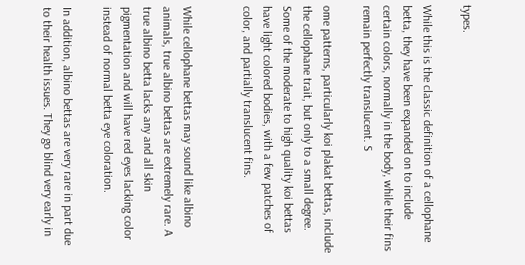types.

While this is the classic definition of a cellophane betta, they have been expanded on to include certain colors, normally in the body, while their fins remain perfectly translucent. S

ome patterns, particularly koi plakat bettas, include the cellophane trait, but only to a small degree. Some of the moderate to high quality koi bettas have light colored bodies, with a few patches of color, and partially translucent fins.


While cellophane bettas may sound like albino animals, true albino bettas are extremely rare. A true albino betta lacks any and all skin pigmentation and will have red eyes lacking color instead of normal betta eye coloration.

In addition, albino bettas are very rare in part due to their health issues. They go blind very early in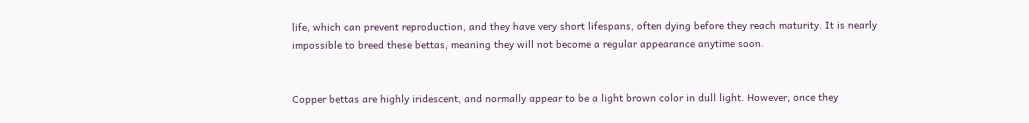life, which can prevent reproduction, and they have very short lifespans, often dying before they reach maturity. It is nearly impossible to breed these bettas, meaning they will not become a regular appearance anytime soon.


Copper bettas are highly iridescent, and normally appear to be a light brown color in dull light. However, once they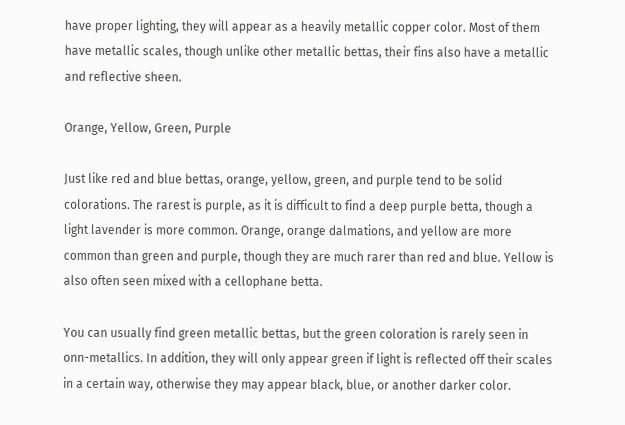have proper lighting, they will appear as a heavily metallic copper color. Most of them have metallic scales, though unlike other metallic bettas, their fins also have a metallic and reflective sheen.

Orange, Yellow, Green, Purple

Just like red and blue bettas, orange, yellow, green, and purple tend to be solid colorations. The rarest is purple, as it is difficult to find a deep purple betta, though a light lavender is more common. Orange, orange dalmations, and yellow are more common than green and purple, though they are much rarer than red and blue. Yellow is also often seen mixed with a cellophane betta.

You can usually find green metallic bettas, but the green coloration is rarely seen in onn-metallics. In addition, they will only appear green if light is reflected off their scales in a certain way, otherwise they may appear black, blue, or another darker color.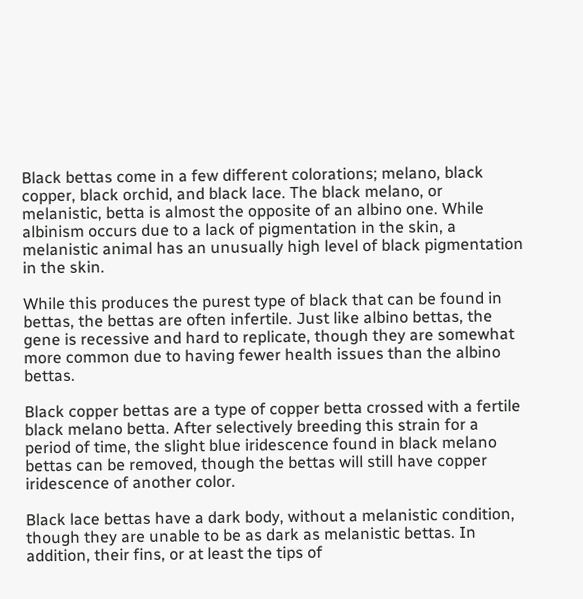Black bettas come in a few different colorations; melano, black copper, black orchid, and black lace. The black melano, or melanistic, betta is almost the opposite of an albino one. While albinism occurs due to a lack of pigmentation in the skin, a melanistic animal has an unusually high level of black pigmentation in the skin.

While this produces the purest type of black that can be found in bettas, the bettas are often infertile. Just like albino bettas, the gene is recessive and hard to replicate, though they are somewhat more common due to having fewer health issues than the albino bettas.

Black copper bettas are a type of copper betta crossed with a fertile black melano betta. After selectively breeding this strain for a period of time, the slight blue iridescence found in black melano bettas can be removed, though the bettas will still have copper iridescence of another color.

Black lace bettas have a dark body, without a melanistic condition, though they are unable to be as dark as melanistic bettas. In addition, their fins, or at least the tips of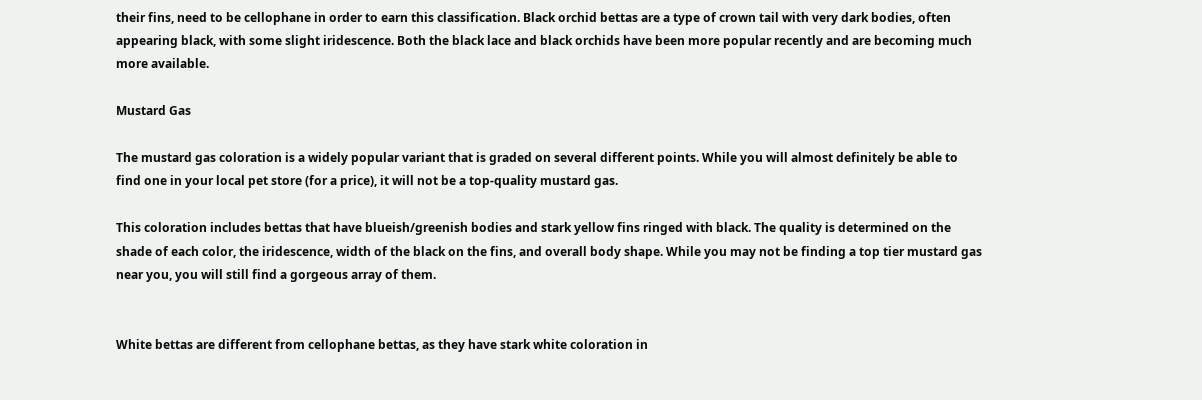their fins, need to be cellophane in order to earn this classification. Black orchid bettas are a type of crown tail with very dark bodies, often appearing black, with some slight iridescence. Both the black lace and black orchids have been more popular recently and are becoming much more available.

Mustard Gas

The mustard gas coloration is a widely popular variant that is graded on several different points. While you will almost definitely be able to find one in your local pet store (for a price), it will not be a top-quality mustard gas.

This coloration includes bettas that have blueish/greenish bodies and stark yellow fins ringed with black. The quality is determined on the shade of each color, the iridescence, width of the black on the fins, and overall body shape. While you may not be finding a top tier mustard gas near you, you will still find a gorgeous array of them.


White bettas are different from cellophane bettas, as they have stark white coloration in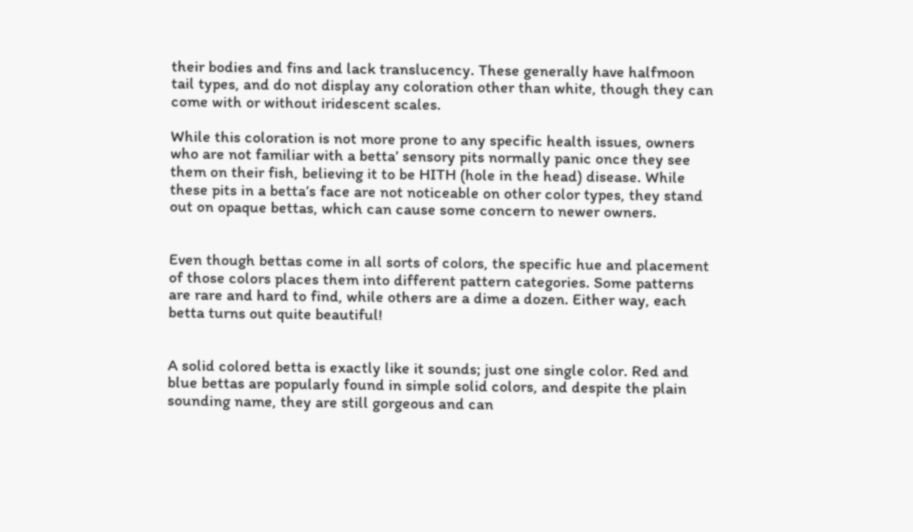their bodies and fins and lack translucency. These generally have halfmoon tail types, and do not display any coloration other than white, though they can come with or without iridescent scales.

While this coloration is not more prone to any specific health issues, owners who are not familiar with a betta’ sensory pits normally panic once they see them on their fish, believing it to be HITH (hole in the head) disease. While these pits in a betta’s face are not noticeable on other color types, they stand out on opaque bettas, which can cause some concern to newer owners.


Even though bettas come in all sorts of colors, the specific hue and placement of those colors places them into different pattern categories. Some patterns are rare and hard to find, while others are a dime a dozen. Either way, each betta turns out quite beautiful!


A solid colored betta is exactly like it sounds; just one single color. Red and blue bettas are popularly found in simple solid colors, and despite the plain sounding name, they are still gorgeous and can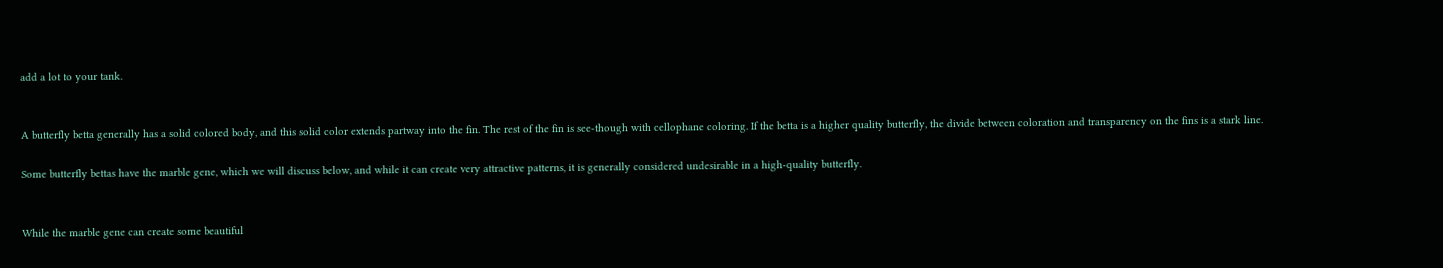add a lot to your tank.


A butterfly betta generally has a solid colored body, and this solid color extends partway into the fin. The rest of the fin is see-though with cellophane coloring. If the betta is a higher quality butterfly, the divide between coloration and transparency on the fins is a stark line.

Some butterfly bettas have the marble gene, which we will discuss below, and while it can create very attractive patterns, it is generally considered undesirable in a high-quality butterfly.


While the marble gene can create some beautiful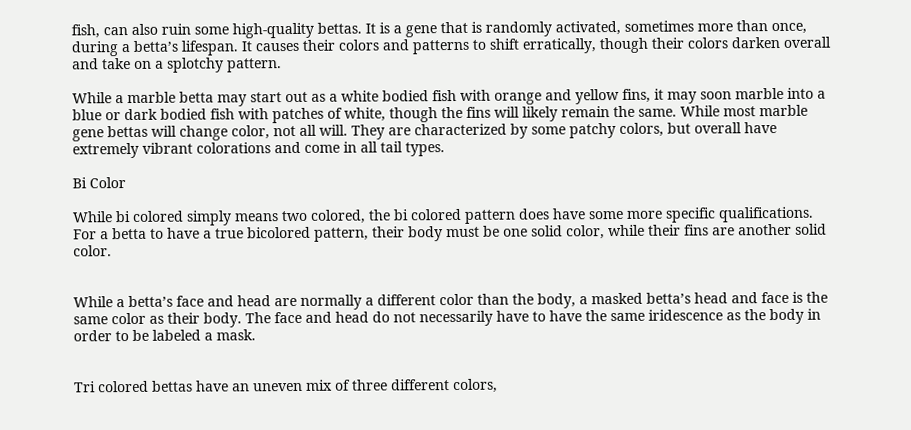fish, can also ruin some high-quality bettas. It is a gene that is randomly activated, sometimes more than once, during a betta’s lifespan. It causes their colors and patterns to shift erratically, though their colors darken overall and take on a splotchy pattern.

While a marble betta may start out as a white bodied fish with orange and yellow fins, it may soon marble into a blue or dark bodied fish with patches of white, though the fins will likely remain the same. While most marble gene bettas will change color, not all will. They are characterized by some patchy colors, but overall have extremely vibrant colorations and come in all tail types.

Bi Color

While bi colored simply means two colored, the bi colored pattern does have some more specific qualifications. For a betta to have a true bicolored pattern, their body must be one solid color, while their fins are another solid color.


While a betta’s face and head are normally a different color than the body, a masked betta’s head and face is the same color as their body. The face and head do not necessarily have to have the same iridescence as the body in order to be labeled a mask.


Tri colored bettas have an uneven mix of three different colors,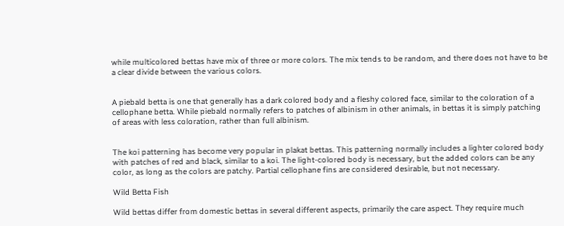while multicolored bettas have mix of three or more colors. The mix tends to be random, and there does not have to be a clear divide between the various colors.


A piebald betta is one that generally has a dark colored body and a fleshy colored face, similar to the coloration of a cellophane betta. While piebald normally refers to patches of albinism in other animals, in bettas it is simply patching of areas with less coloration, rather than full albinism.


The koi patterning has become very popular in plakat bettas. This patterning normally includes a lighter colored body with patches of red and black, similar to a koi. The light-colored body is necessary, but the added colors can be any color, as long as the colors are patchy. Partial cellophane fins are considered desirable, but not necessary.

Wild Betta Fish

Wild bettas differ from domestic bettas in several different aspects, primarily the care aspect. They require much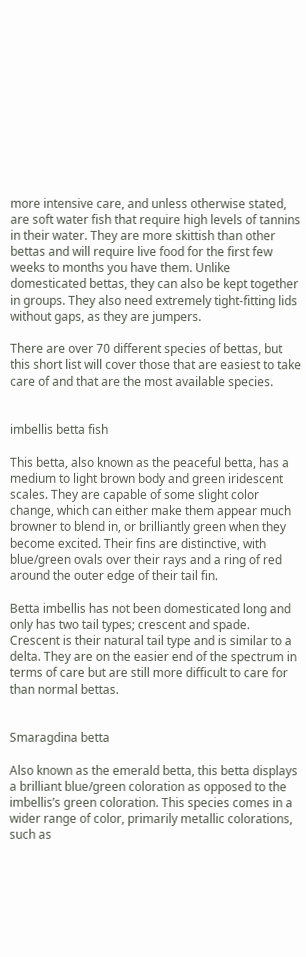more intensive care, and unless otherwise stated, are soft water fish that require high levels of tannins in their water. They are more skittish than other bettas and will require live food for the first few weeks to months you have them. Unlike domesticated bettas, they can also be kept together in groups. They also need extremely tight-fitting lids without gaps, as they are jumpers.

There are over 70 different species of bettas, but this short list will cover those that are easiest to take care of and that are the most available species.


imbellis betta fish

This betta, also known as the peaceful betta, has a medium to light brown body and green iridescent scales. They are capable of some slight color change, which can either make them appear much browner to blend in, or brilliantly green when they become excited. Their fins are distinctive, with blue/green ovals over their rays and a ring of red around the outer edge of their tail fin.

Betta imbellis has not been domesticated long and only has two tail types; crescent and spade. Crescent is their natural tail type and is similar to a delta. They are on the easier end of the spectrum in terms of care but are still more difficult to care for than normal bettas.


Smaragdina betta

Also known as the emerald betta, this betta displays a brilliant blue/green coloration as opposed to the imbellis’s green coloration. This species comes in a wider range of color, primarily metallic colorations, such as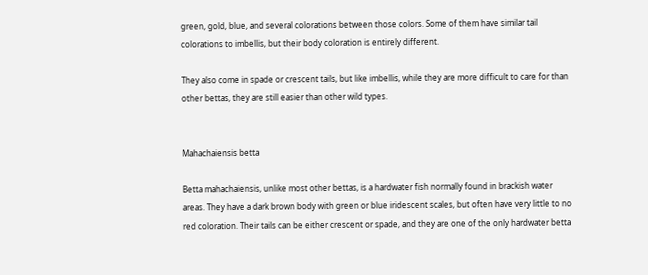green, gold, blue, and several colorations between those colors. Some of them have similar tail colorations to imbellis, but their body coloration is entirely different.

They also come in spade or crescent tails, but like imbellis, while they are more difficult to care for than other bettas, they are still easier than other wild types.


Mahachaiensis betta

Betta mahachaiensis, unlike most other bettas, is a hardwater fish normally found in brackish water areas. They have a dark brown body with green or blue iridescent scales, but often have very little to no red coloration. Their tails can be either crescent or spade, and they are one of the only hardwater betta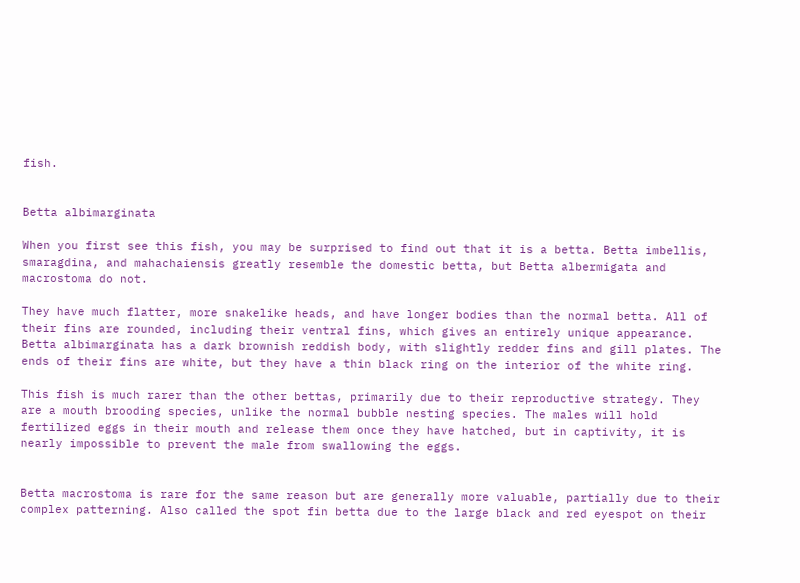fish.


Betta albimarginata

When you first see this fish, you may be surprised to find out that it is a betta. Betta imbellis, smaragdina, and mahachaiensis greatly resemble the domestic betta, but Betta albermigata and macrostoma do not.

They have much flatter, more snakelike heads, and have longer bodies than the normal betta. All of their fins are rounded, including their ventral fins, which gives an entirely unique appearance. Betta albimarginata has a dark brownish reddish body, with slightly redder fins and gill plates. The ends of their fins are white, but they have a thin black ring on the interior of the white ring.

This fish is much rarer than the other bettas, primarily due to their reproductive strategy. They are a mouth brooding species, unlike the normal bubble nesting species. The males will hold fertilized eggs in their mouth and release them once they have hatched, but in captivity, it is nearly impossible to prevent the male from swallowing the eggs.


Betta macrostoma is rare for the same reason but are generally more valuable, partially due to their complex patterning. Also called the spot fin betta due to the large black and red eyespot on their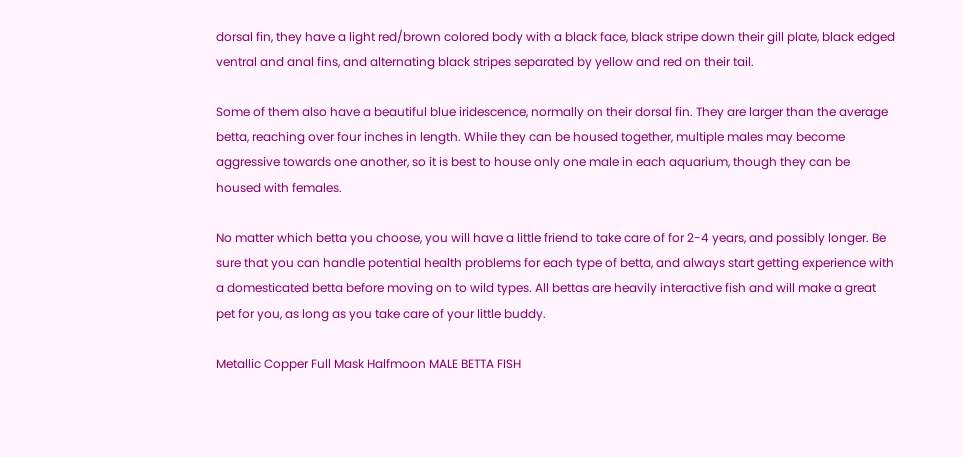dorsal fin, they have a light red/brown colored body with a black face, black stripe down their gill plate, black edged ventral and anal fins, and alternating black stripes separated by yellow and red on their tail.

Some of them also have a beautiful blue iridescence, normally on their dorsal fin. They are larger than the average betta, reaching over four inches in length. While they can be housed together, multiple males may become aggressive towards one another, so it is best to house only one male in each aquarium, though they can be housed with females.

No matter which betta you choose, you will have a little friend to take care of for 2-4 years, and possibly longer. Be sure that you can handle potential health problems for each type of betta, and always start getting experience with a domesticated betta before moving on to wild types. All bettas are heavily interactive fish and will make a great pet for you, as long as you take care of your little buddy.

Metallic Copper Full Mask Halfmoon MALE BETTA FISH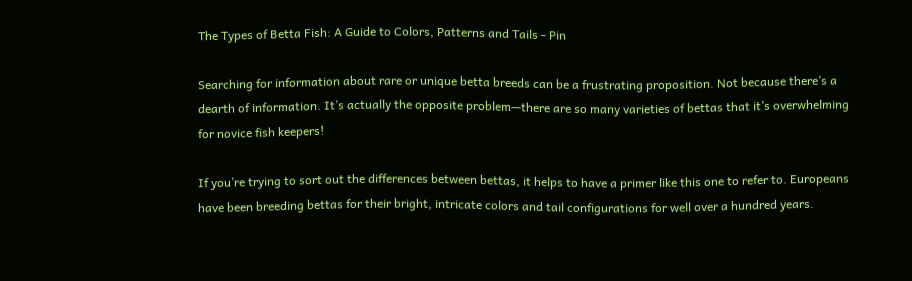The Types of Betta Fish: A Guide to Colors, Patterns and Tails - Pin

Searching for information about rare or unique betta breeds can be a frustrating proposition. Not because there’s a dearth of information. It’s actually the opposite problem—there are so many varieties of bettas that it’s overwhelming for novice fish keepers!

If you’re trying to sort out the differences between bettas, it helps to have a primer like this one to refer to. Europeans have been breeding bettas for their bright, intricate colors and tail configurations for well over a hundred years.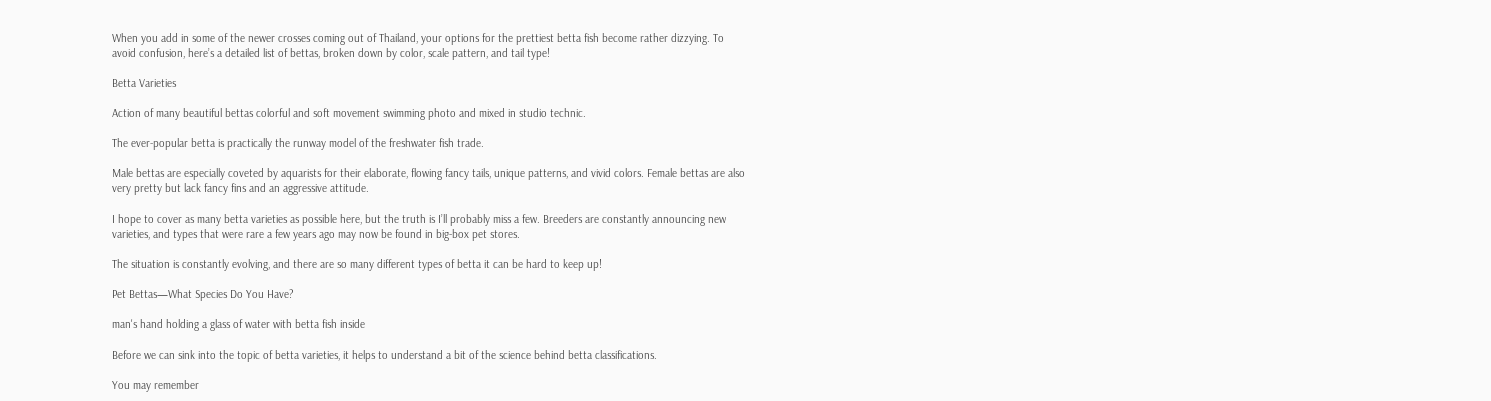When you add in some of the newer crosses coming out of Thailand, your options for the prettiest betta fish become rather dizzying. To avoid confusion, here’s a detailed list of bettas, broken down by color, scale pattern, and tail type!

Betta Varieties

Action of many beautiful bettas colorful and soft movement swimming photo and mixed in studio technic.

The ever-popular betta is practically the runway model of the freshwater fish trade.

Male bettas are especially coveted by aquarists for their elaborate, flowing fancy tails, unique patterns, and vivid colors. Female bettas are also very pretty but lack fancy fins and an aggressive attitude.

I hope to cover as many betta varieties as possible here, but the truth is I’ll probably miss a few. Breeders are constantly announcing new varieties, and types that were rare a few years ago may now be found in big-box pet stores.

The situation is constantly evolving, and there are so many different types of betta it can be hard to keep up!

Pet Bettas—What Species Do You Have?

man's hand holding a glass of water with betta fish inside

Before we can sink into the topic of betta varieties, it helps to understand a bit of the science behind betta classifications.

You may remember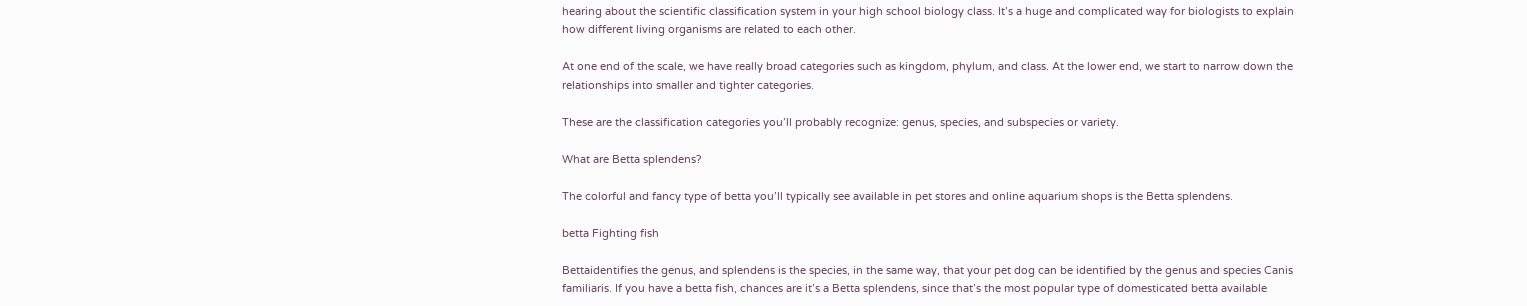hearing about the scientific classification system in your high school biology class. It’s a huge and complicated way for biologists to explain how different living organisms are related to each other.

At one end of the scale, we have really broad categories such as kingdom, phylum, and class. At the lower end, we start to narrow down the relationships into smaller and tighter categories.

These are the classification categories you’ll probably recognize: genus, species, and subspecies or variety.

What are Betta splendens?

The colorful and fancy type of betta you’ll typically see available in pet stores and online aquarium shops is the Betta splendens.

betta Fighting fish

Bettaidentifies the genus, and splendens is the species, in the same way, that your pet dog can be identified by the genus and species Canis familiaris. If you have a betta fish, chances are it’s a Betta splendens, since that’s the most popular type of domesticated betta available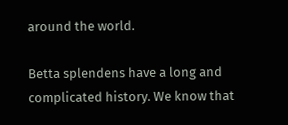around the world.

Betta splendens have a long and complicated history. We know that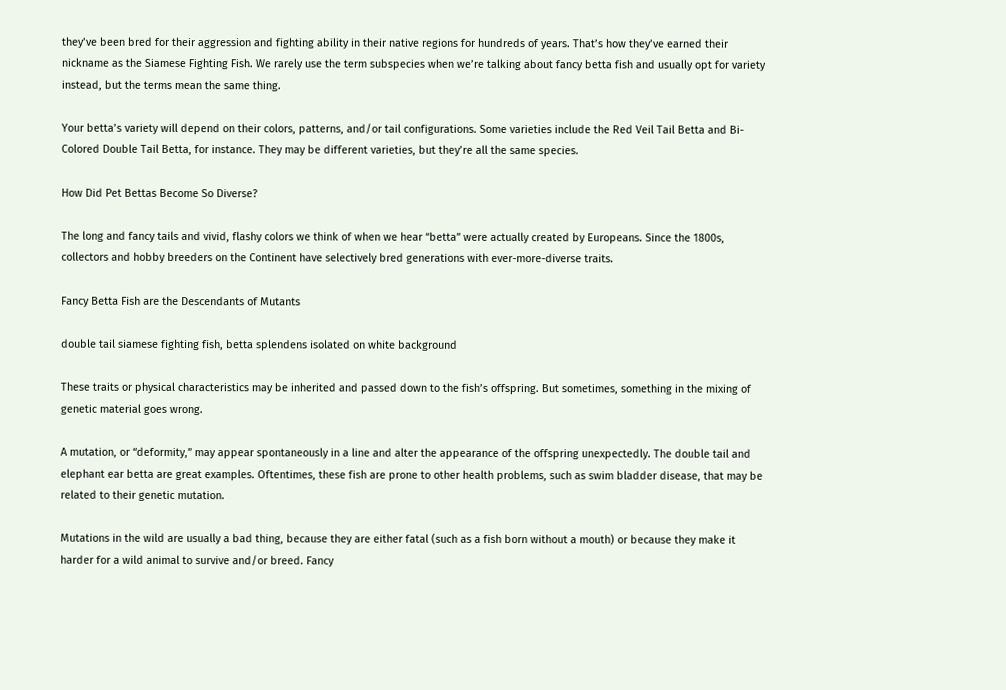they’ve been bred for their aggression and fighting ability in their native regions for hundreds of years. That’s how they’ve earned their nickname as the Siamese Fighting Fish. We rarely use the term subspecies when we’re talking about fancy betta fish and usually opt for variety instead, but the terms mean the same thing.

Your betta’s variety will depend on their colors, patterns, and/or tail configurations. Some varieties include the Red Veil Tail Betta and Bi-Colored Double Tail Betta, for instance. They may be different varieties, but they’re all the same species.

How Did Pet Bettas Become So Diverse?

The long and fancy tails and vivid, flashy colors we think of when we hear “betta” were actually created by Europeans. Since the 1800s, collectors and hobby breeders on the Continent have selectively bred generations with ever-more-diverse traits.

Fancy Betta Fish are the Descendants of Mutants

double tail siamese fighting fish, betta splendens isolated on white background

These traits or physical characteristics may be inherited and passed down to the fish’s offspring. But sometimes, something in the mixing of genetic material goes wrong.

A mutation, or “deformity,” may appear spontaneously in a line and alter the appearance of the offspring unexpectedly. The double tail and elephant ear betta are great examples. Oftentimes, these fish are prone to other health problems, such as swim bladder disease, that may be related to their genetic mutation.

Mutations in the wild are usually a bad thing, because they are either fatal (such as a fish born without a mouth) or because they make it harder for a wild animal to survive and/or breed. Fancy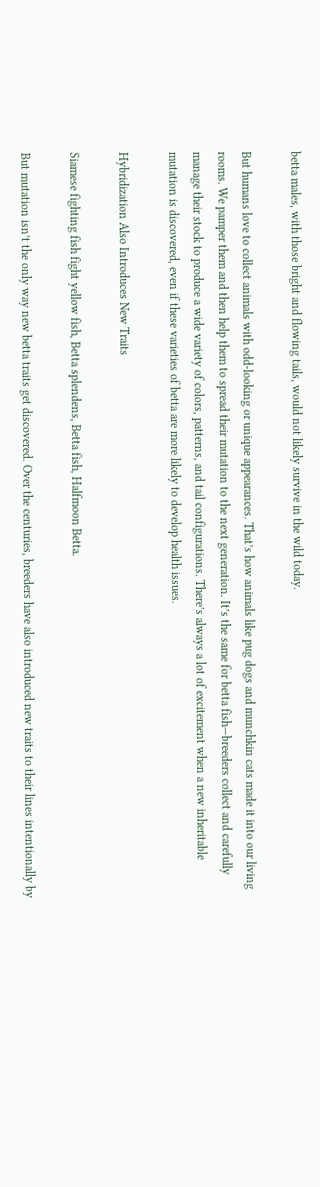betta males, with those bright and flowing tails, would not likely survive in the wild today.

But humans love to collect animals with odd-looking or unique appearances. That’s how animals like pug dogs and munchkin cats made it into our living rooms. We pamper them and then help them to spread their mutation to the next generation. It’s the same for betta fish—breeders collect and carefully manage their stock to produce a wide variety of colors, patterns, and tail configurations. There’s always a lot of excitement when a new inheritable mutation is discovered, even if these varieties of betta are more likely to develop health issues.

Hybridization Also Introduces New Traits

Siamese fighting fish fight yellow fish, Betta splendens, Betta fish, Halfmoon Betta.

But mutation isn’t the only way new betta traits get discovered. Over the centuries, breeders have also introduced new traits to their lines intentionally by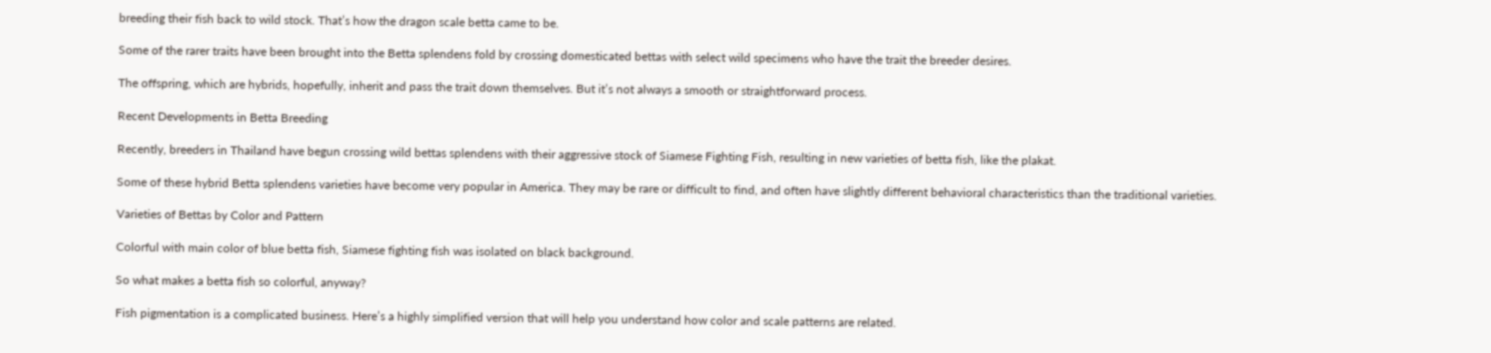breeding their fish back to wild stock. That’s how the dragon scale betta came to be.

Some of the rarer traits have been brought into the Betta splendens fold by crossing domesticated bettas with select wild specimens who have the trait the breeder desires.

The offspring, which are hybrids, hopefully, inherit and pass the trait down themselves. But it’s not always a smooth or straightforward process.

Recent Developments in Betta Breeding

Recently, breeders in Thailand have begun crossing wild bettas splendens with their aggressive stock of Siamese Fighting Fish, resulting in new varieties of betta fish, like the plakat.

Some of these hybrid Betta splendens varieties have become very popular in America. They may be rare or difficult to find, and often have slightly different behavioral characteristics than the traditional varieties.

Varieties of Bettas by Color and Pattern

Colorful with main color of blue betta fish, Siamese fighting fish was isolated on black background.

So what makes a betta fish so colorful, anyway?

Fish pigmentation is a complicated business. Here’s a highly simplified version that will help you understand how color and scale patterns are related.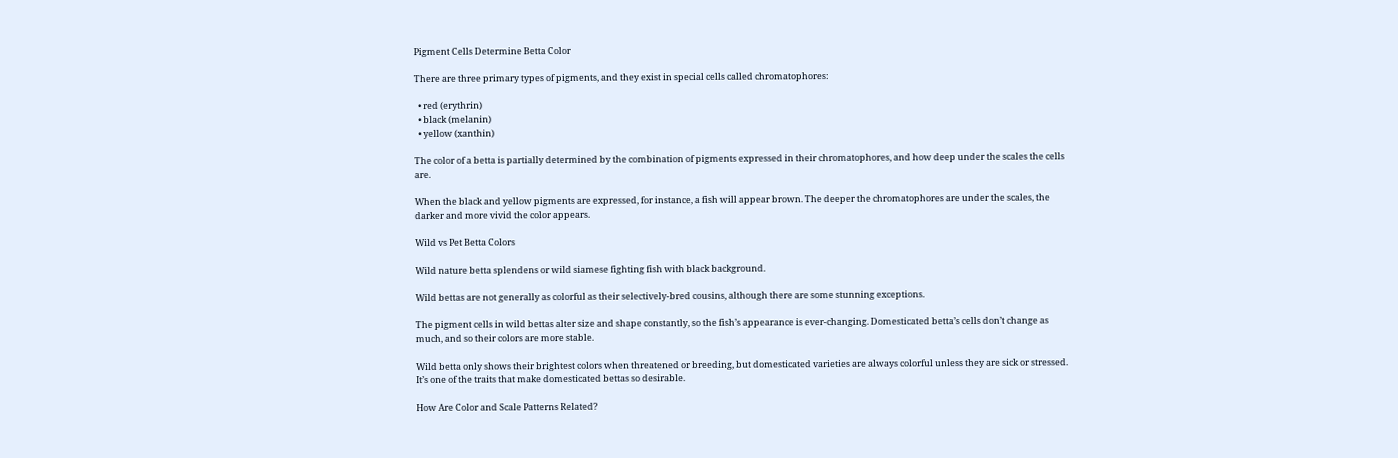Pigment Cells Determine Betta Color

There are three primary types of pigments, and they exist in special cells called chromatophores:

  • red (erythrin)
  • black (melanin)
  • yellow (xanthin)

The color of a betta is partially determined by the combination of pigments expressed in their chromatophores, and how deep under the scales the cells are.

When the black and yellow pigments are expressed, for instance, a fish will appear brown. The deeper the chromatophores are under the scales, the darker and more vivid the color appears.

Wild vs Pet Betta Colors

Wild nature betta splendens or wild siamese fighting fish with black background.

Wild bettas are not generally as colorful as their selectively-bred cousins, although there are some stunning exceptions.

The pigment cells in wild bettas alter size and shape constantly, so the fish’s appearance is ever-changing. Domesticated betta’s cells don’t change as much, and so their colors are more stable.

Wild betta only shows their brightest colors when threatened or breeding, but domesticated varieties are always colorful unless they are sick or stressed. It’s one of the traits that make domesticated bettas so desirable.

How Are Color and Scale Patterns Related?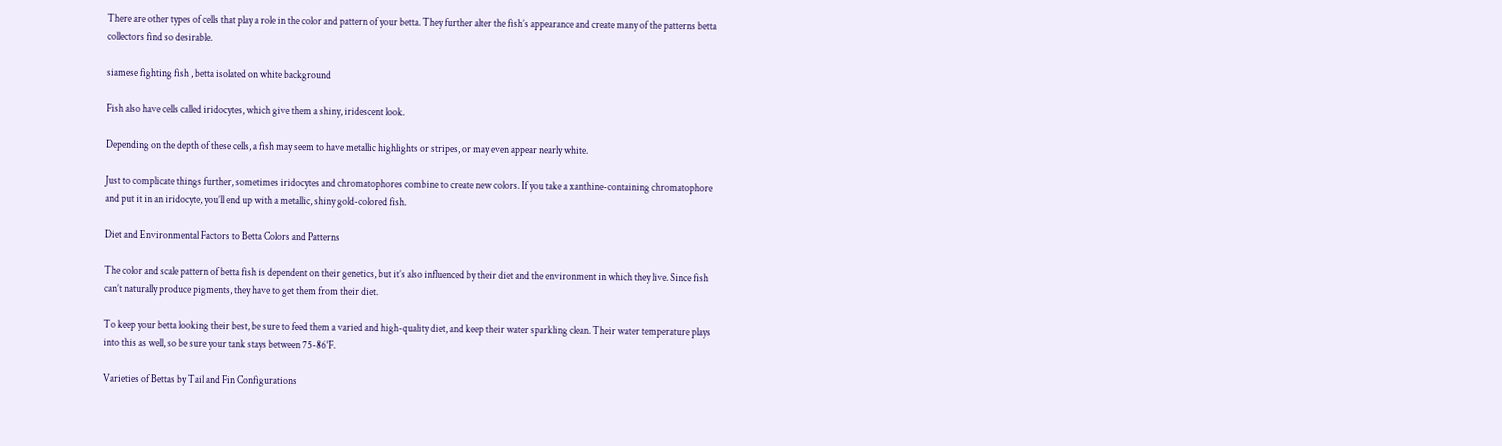There are other types of cells that play a role in the color and pattern of your betta. They further alter the fish’s appearance and create many of the patterns betta collectors find so desirable.

siamese fighting fish , betta isolated on white background

Fish also have cells called iridocytes, which give them a shiny, iridescent look.

Depending on the depth of these cells, a fish may seem to have metallic highlights or stripes, or may even appear nearly white.

Just to complicate things further, sometimes iridocytes and chromatophores combine to create new colors. If you take a xanthine-containing chromatophore and put it in an iridocyte, you’ll end up with a metallic, shiny gold-colored fish.

Diet and Environmental Factors to Betta Colors and Patterns

The color and scale pattern of betta fish is dependent on their genetics, but it’s also influenced by their diet and the environment in which they live. Since fish can’t naturally produce pigments, they have to get them from their diet.

To keep your betta looking their best, be sure to feed them a varied and high-quality diet, and keep their water sparkling clean. Their water temperature plays into this as well, so be sure your tank stays between 75-86°F.

Varieties of Bettas by Tail and Fin Configurations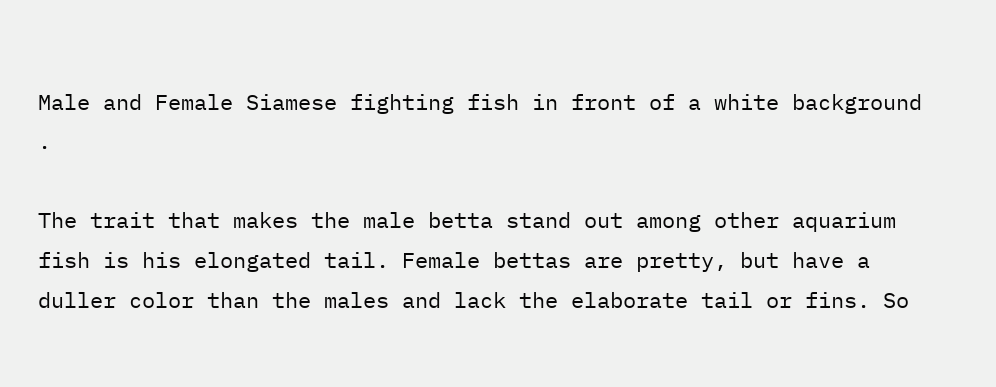Male and Female Siamese fighting fish in front of a white background .

The trait that makes the male betta stand out among other aquarium fish is his elongated tail. Female bettas are pretty, but have a duller color than the males and lack the elaborate tail or fins. So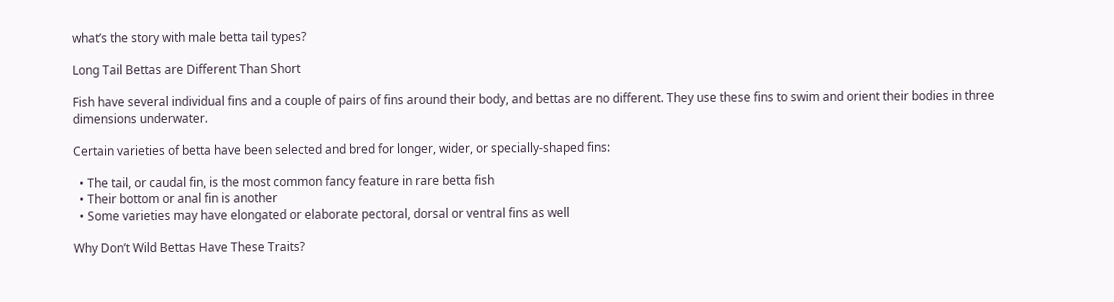what’s the story with male betta tail types?

Long Tail Bettas are Different Than Short

Fish have several individual fins and a couple of pairs of fins around their body, and bettas are no different. They use these fins to swim and orient their bodies in three dimensions underwater.

Certain varieties of betta have been selected and bred for longer, wider, or specially-shaped fins:

  • The tail, or caudal fin, is the most common fancy feature in rare betta fish
  • Their bottom or anal fin is another
  • Some varieties may have elongated or elaborate pectoral, dorsal or ventral fins as well

Why Don’t Wild Bettas Have These Traits?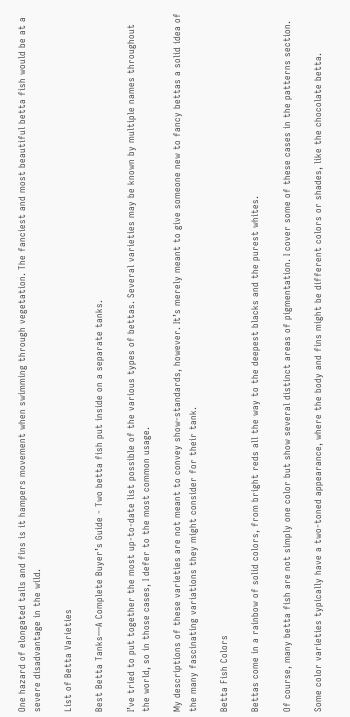One hazard of elongated tails and fins is it hampers movement when swimming through vegetation. The fanciest and most beautiful betta fish would be at a severe disadvantage in the wild.

List of Betta Varieties

Best Betta Tanks—A Complete Buyer’s Guide - Two betta fish put inside on a separate tanks.

I’ve tried to put together the most up-to-date list possible of the various types of bettas. Several varieties may be known by multiple names throughout the world, so in those cases, I defer to the most common usage.

My descriptions of these varieties are not meant to convey show-standards, however. It’s merely meant to give someone new to fancy bettas a solid idea of the many fascinating variations they might consider for their tank.

Betta Fish Colors

Bettas come in a rainbow of solid colors, from bright reds all the way to the deepest blacks and the purest whites.

Of course, many betta fish are not simply one color but show several distinct areas of pigmentation. I cover some of these cases in the patterns section.

Some color varieties typically have a two-toned appearance, where the body and fins might be different colors or shades, like the chocolate betta.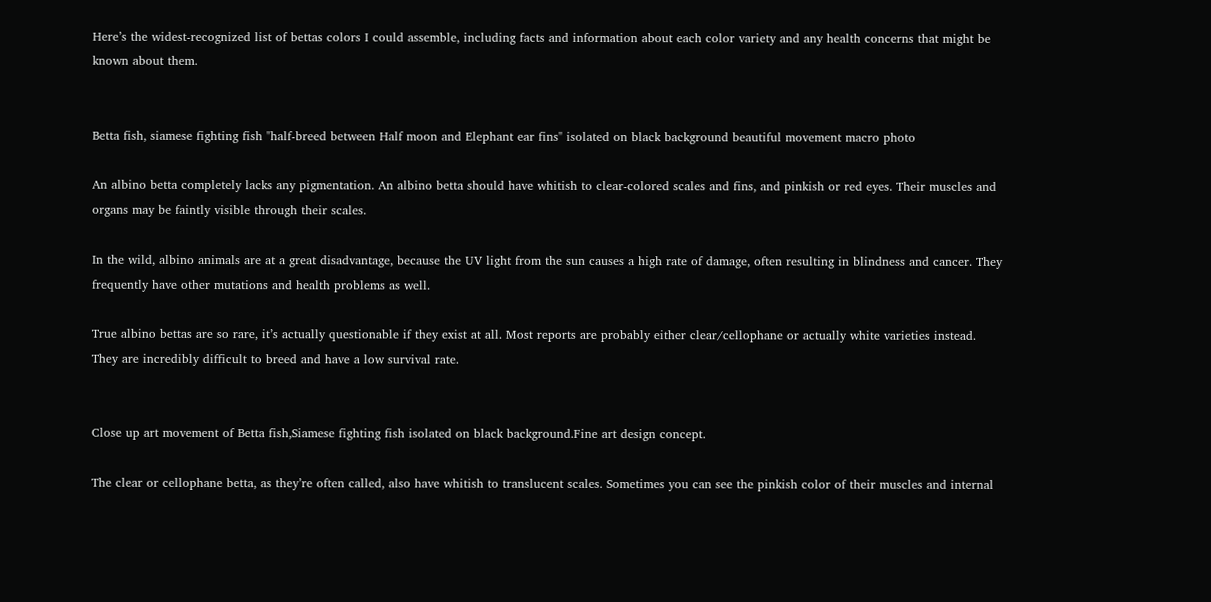Here’s the widest-recognized list of bettas colors I could assemble, including facts and information about each color variety and any health concerns that might be known about them.


Betta fish, siamese fighting fish "half-breed between Half moon and Elephant ear fins" isolated on black background beautiful movement macro photo

An albino betta completely lacks any pigmentation. An albino betta should have whitish to clear-colored scales and fins, and pinkish or red eyes. Their muscles and organs may be faintly visible through their scales.

In the wild, albino animals are at a great disadvantage, because the UV light from the sun causes a high rate of damage, often resulting in blindness and cancer. They frequently have other mutations and health problems as well.

True albino bettas are so rare, it’s actually questionable if they exist at all. Most reports are probably either clear/cellophane or actually white varieties instead. They are incredibly difficult to breed and have a low survival rate.


Close up art movement of Betta fish,Siamese fighting fish isolated on black background.Fine art design concept.

The clear or cellophane betta, as they’re often called, also have whitish to translucent scales. Sometimes you can see the pinkish color of their muscles and internal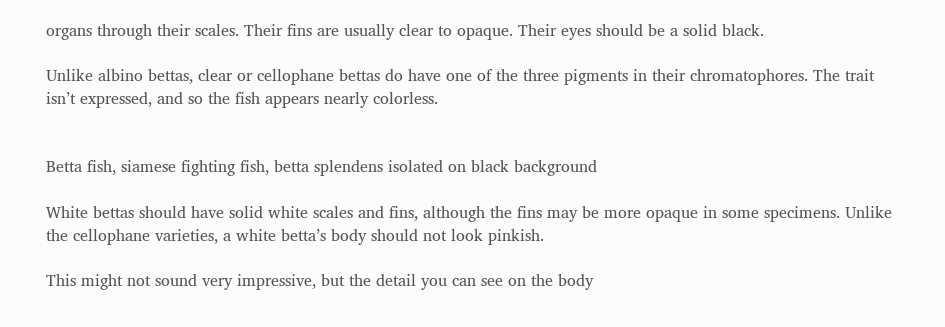organs through their scales. Their fins are usually clear to opaque. Their eyes should be a solid black.

Unlike albino bettas, clear or cellophane bettas do have one of the three pigments in their chromatophores. The trait isn’t expressed, and so the fish appears nearly colorless.


Betta fish, siamese fighting fish, betta splendens isolated on black background

White bettas should have solid white scales and fins, although the fins may be more opaque in some specimens. Unlike the cellophane varieties, a white betta’s body should not look pinkish.

This might not sound very impressive, but the detail you can see on the body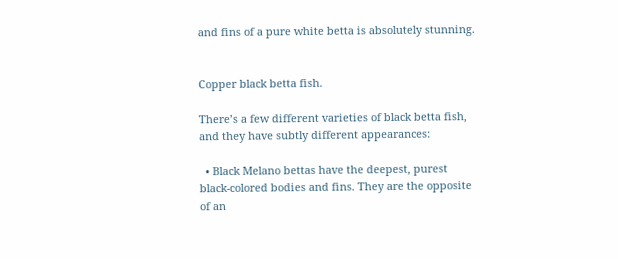and fins of a pure white betta is absolutely stunning.


Copper black betta fish.

There’s a few different varieties of black betta fish, and they have subtly different appearances:

  • Black Melano bettas have the deepest, purest black-colored bodies and fins. They are the opposite of an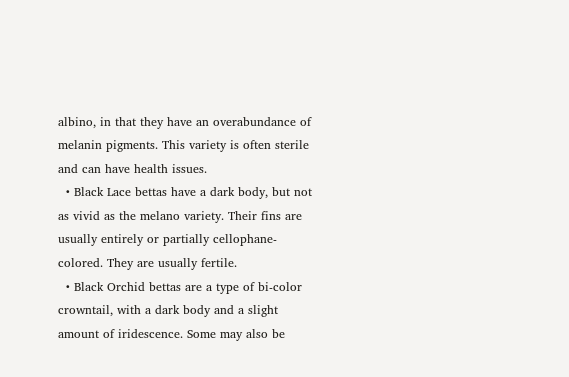albino, in that they have an overabundance of melanin pigments. This variety is often sterile and can have health issues.
  • Black Lace bettas have a dark body, but not as vivid as the melano variety. Their fins are usually entirely or partially cellophane-colored. They are usually fertile.
  • Black Orchid bettas are a type of bi-color crowntail, with a dark body and a slight amount of iridescence. Some may also be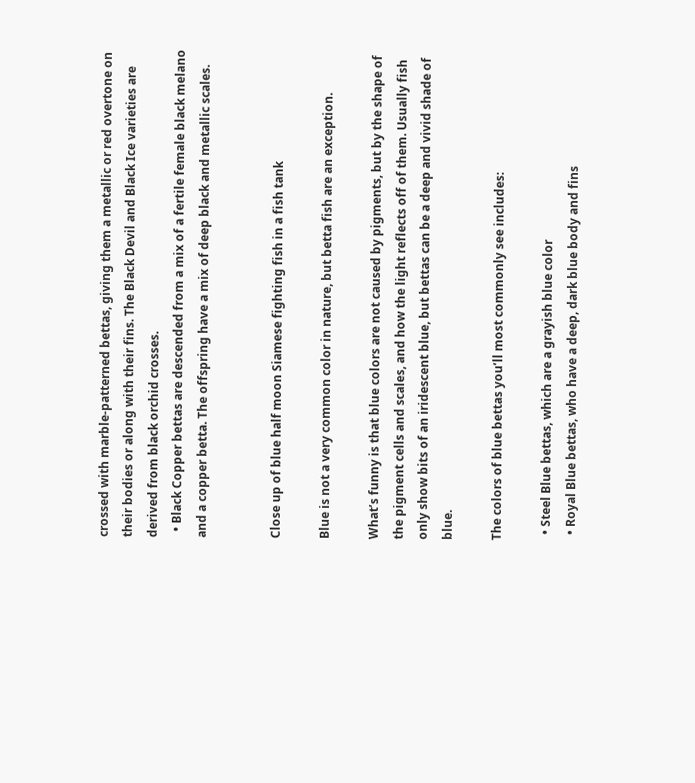crossed with marble-patterned bettas, giving them a metallic or red overtone on their bodies or along with their fins. The Black Devil and Black Ice varieties are derived from black orchid crosses.
  • Black Copper bettas are descended from a mix of a fertile female black melano and a copper betta. The offspring have a mix of deep black and metallic scales.


Close up of blue half moon Siamese fighting fish in a fish tank

Blue is not a very common color in nature, but betta fish are an exception.

What’s funny is that blue colors are not caused by pigments, but by the shape of the pigment cells and scales, and how the light reflects off of them. Usually fish only show bits of an iridescent blue, but bettas can be a deep and vivid shade of blue.

The colors of blue bettas you’ll most commonly see includes:

  • Steel Blue bettas, which are a grayish blue color
  • Royal Blue bettas, who have a deep, dark blue body and fins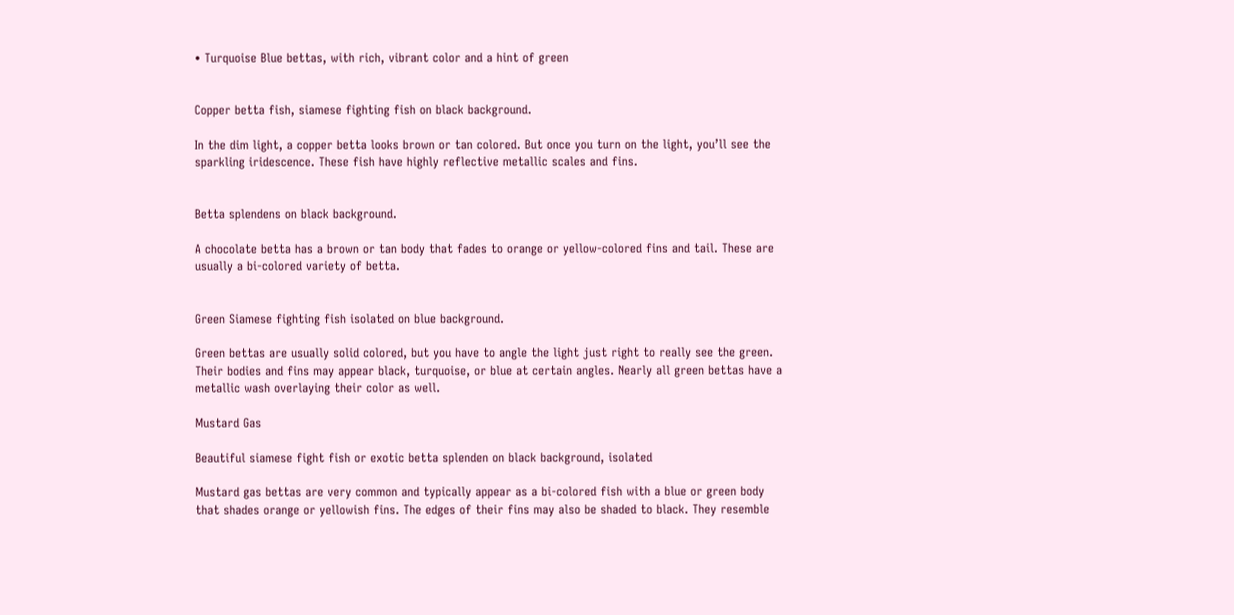• Turquoise Blue bettas, with rich, vibrant color and a hint of green


Copper betta fish, siamese fighting fish on black background.

In the dim light, a copper betta looks brown or tan colored. But once you turn on the light, you’ll see the sparkling iridescence. These fish have highly reflective metallic scales and fins.


Betta splendens on black background.

A chocolate betta has a brown or tan body that fades to orange or yellow-colored fins and tail. These are usually a bi-colored variety of betta.


Green Siamese fighting fish isolated on blue background.

Green bettas are usually solid colored, but you have to angle the light just right to really see the green. Their bodies and fins may appear black, turquoise, or blue at certain angles. Nearly all green bettas have a metallic wash overlaying their color as well.

Mustard Gas

Beautiful siamese fight fish or exotic betta splenden on black background, isolated

Mustard gas bettas are very common and typically appear as a bi-colored fish with a blue or green body that shades orange or yellowish fins. The edges of their fins may also be shaded to black. They resemble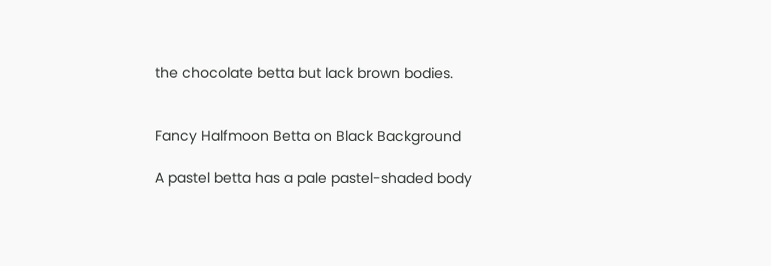the chocolate betta but lack brown bodies.


Fancy Halfmoon Betta on Black Background

A pastel betta has a pale pastel-shaded body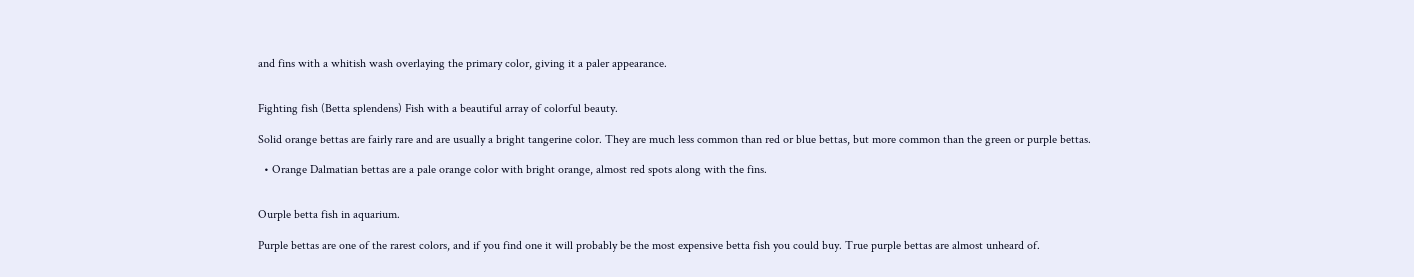and fins with a whitish wash overlaying the primary color, giving it a paler appearance.


Fighting fish (Betta splendens) Fish with a beautiful array of colorful beauty.

Solid orange bettas are fairly rare and are usually a bright tangerine color. They are much less common than red or blue bettas, but more common than the green or purple bettas.

  • Orange Dalmatian bettas are a pale orange color with bright orange, almost red spots along with the fins.


Ourple betta fish in aquarium.

Purple bettas are one of the rarest colors, and if you find one it will probably be the most expensive betta fish you could buy. True purple bettas are almost unheard of.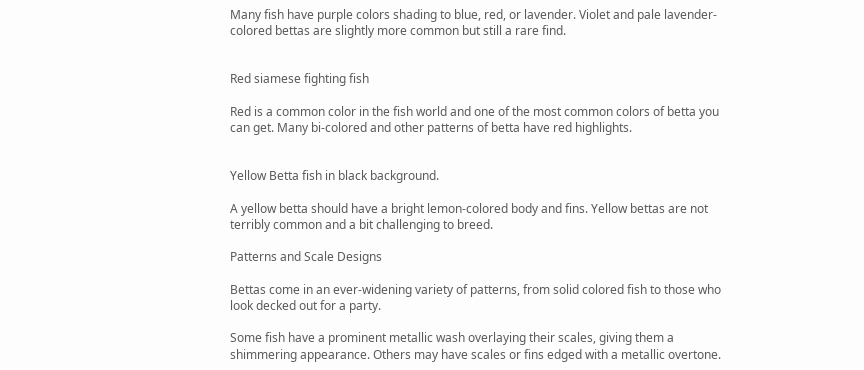Many fish have purple colors shading to blue, red, or lavender. Violet and pale lavender-colored bettas are slightly more common but still a rare find.


Red siamese fighting fish

Red is a common color in the fish world and one of the most common colors of betta you can get. Many bi-colored and other patterns of betta have red highlights.


Yellow Betta fish in black background.

A yellow betta should have a bright lemon-colored body and fins. Yellow bettas are not terribly common and a bit challenging to breed.

Patterns and Scale Designs

Bettas come in an ever-widening variety of patterns, from solid colored fish to those who look decked out for a party.

Some fish have a prominent metallic wash overlaying their scales, giving them a shimmering appearance. Others may have scales or fins edged with a metallic overtone.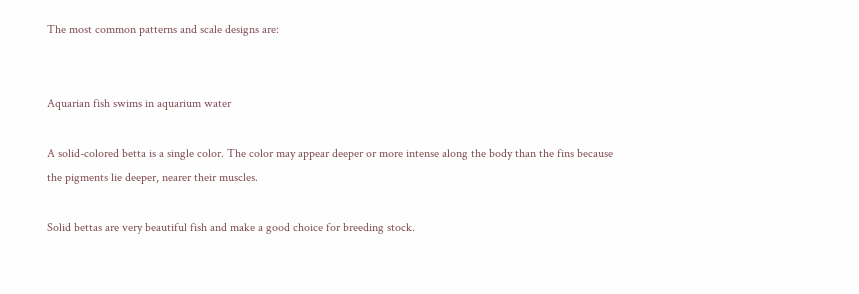The most common patterns and scale designs are:


Aquarian fish swims in aquarium water

A solid-colored betta is a single color. The color may appear deeper or more intense along the body than the fins because the pigments lie deeper, nearer their muscles.

Solid bettas are very beautiful fish and make a good choice for breeding stock.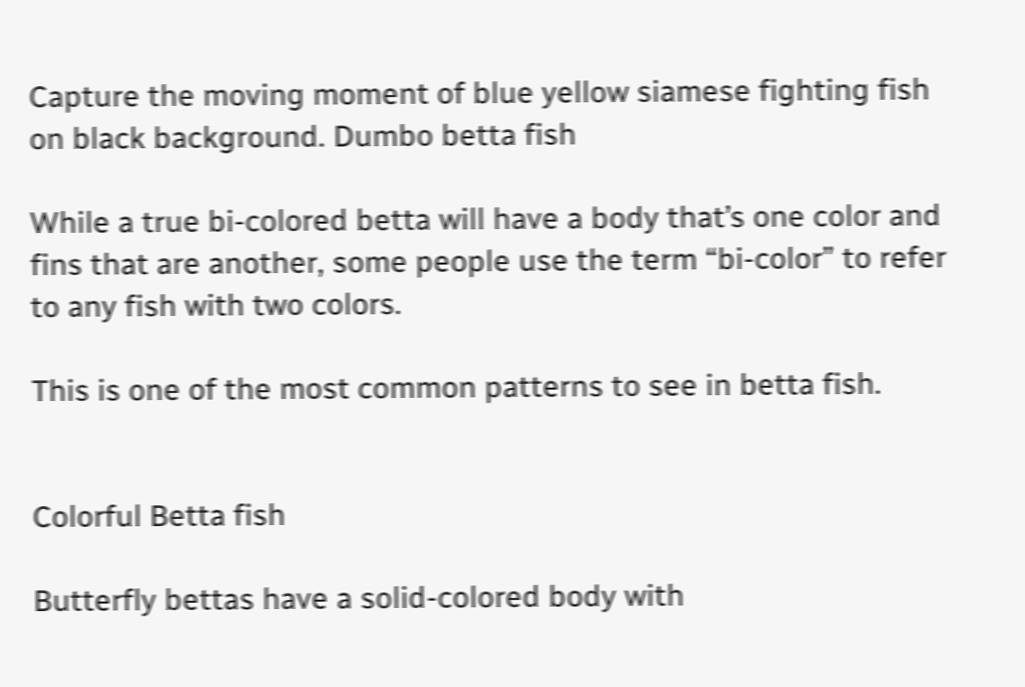Capture the moving moment of blue yellow siamese fighting fish on black background. Dumbo betta fish

While a true bi-colored betta will have a body that’s one color and fins that are another, some people use the term “bi-color” to refer to any fish with two colors.

This is one of the most common patterns to see in betta fish.


Colorful Betta fish

Butterfly bettas have a solid-colored body with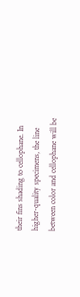their fins shading to cellophane. In higher-quality specimens, the line between color and cellophane will be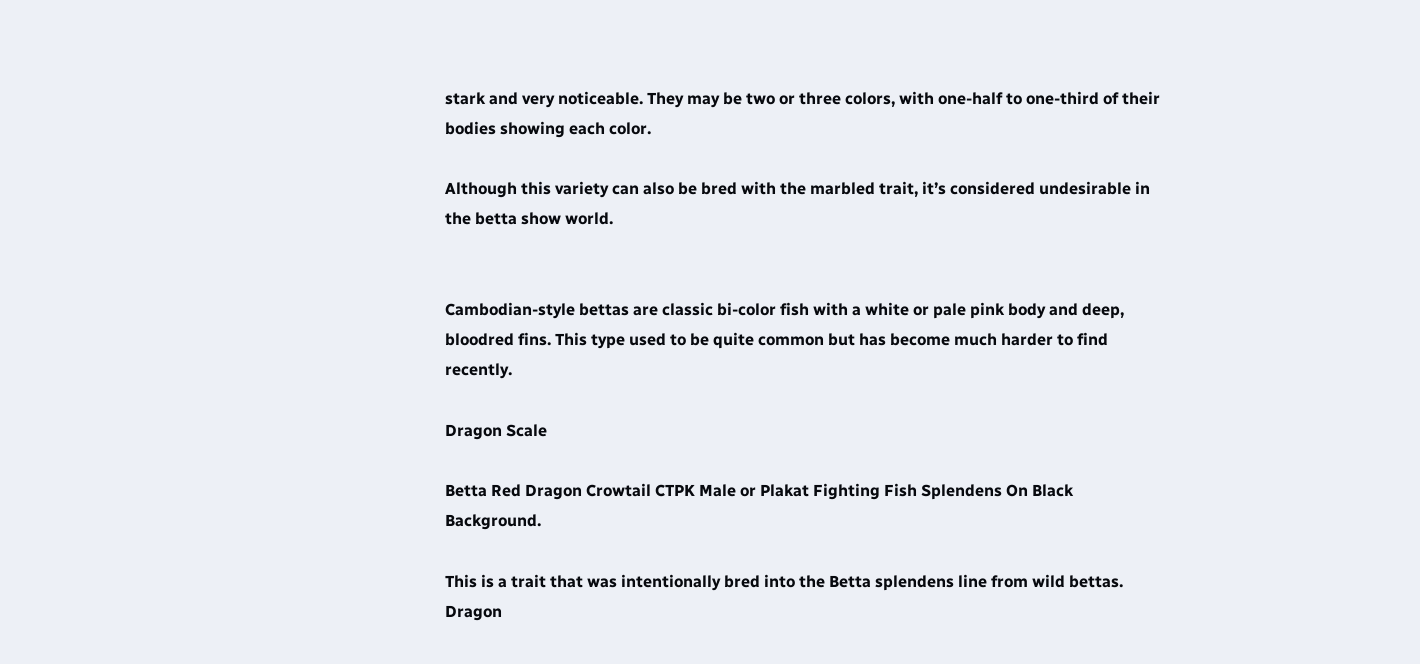stark and very noticeable. They may be two or three colors, with one-half to one-third of their bodies showing each color.

Although this variety can also be bred with the marbled trait, it’s considered undesirable in the betta show world.


Cambodian-style bettas are classic bi-color fish with a white or pale pink body and deep, bloodred fins. This type used to be quite common but has become much harder to find recently.

Dragon Scale

Betta Red Dragon Crowtail CTPK Male or Plakat Fighting Fish Splendens On Black Background.

This is a trait that was intentionally bred into the Betta splendens line from wild bettas. Dragon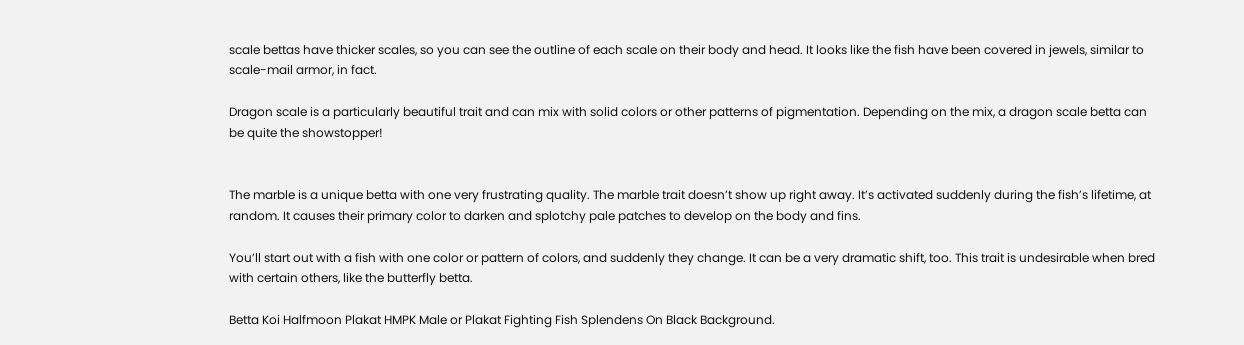scale bettas have thicker scales, so you can see the outline of each scale on their body and head. It looks like the fish have been covered in jewels, similar to scale-mail armor, in fact.

Dragon scale is a particularly beautiful trait and can mix with solid colors or other patterns of pigmentation. Depending on the mix, a dragon scale betta can be quite the showstopper!


The marble is a unique betta with one very frustrating quality. The marble trait doesn’t show up right away. It’s activated suddenly during the fish’s lifetime, at random. It causes their primary color to darken and splotchy pale patches to develop on the body and fins.

You’ll start out with a fish with one color or pattern of colors, and suddenly they change. It can be a very dramatic shift, too. This trait is undesirable when bred with certain others, like the butterfly betta.

Betta Koi Halfmoon Plakat HMPK Male or Plakat Fighting Fish Splendens On Black Background.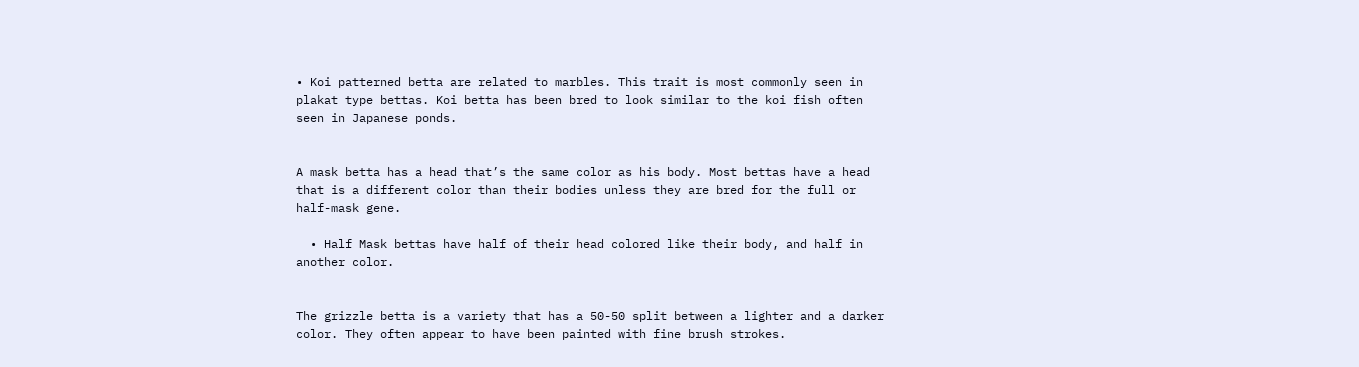• Koi patterned betta are related to marbles. This trait is most commonly seen in plakat type bettas. Koi betta has been bred to look similar to the koi fish often seen in Japanese ponds.


A mask betta has a head that’s the same color as his body. Most bettas have a head that is a different color than their bodies unless they are bred for the full or half-mask gene.

  • Half Mask bettas have half of their head colored like their body, and half in another color.


The grizzle betta is a variety that has a 50-50 split between a lighter and a darker color. They often appear to have been painted with fine brush strokes.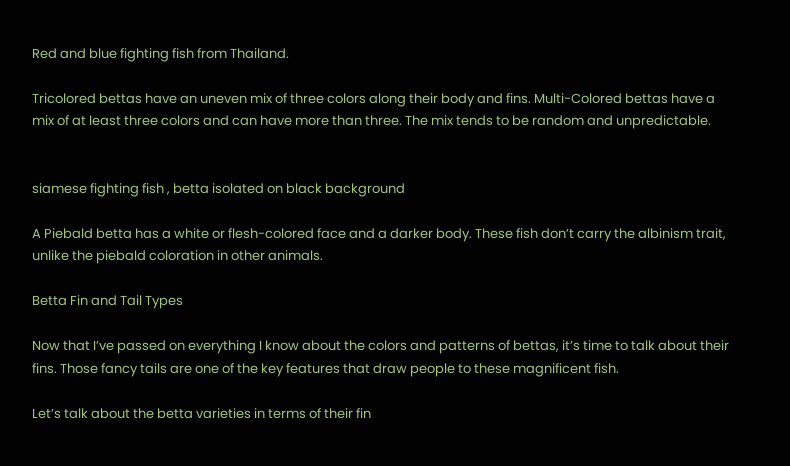Red and blue fighting fish from Thailand.

Tricolored bettas have an uneven mix of three colors along their body and fins. Multi-Colored bettas have a mix of at least three colors and can have more than three. The mix tends to be random and unpredictable.


siamese fighting fish , betta isolated on black background

A Piebald betta has a white or flesh-colored face and a darker body. These fish don’t carry the albinism trait, unlike the piebald coloration in other animals.

Betta Fin and Tail Types

Now that I’ve passed on everything I know about the colors and patterns of bettas, it’s time to talk about their fins. Those fancy tails are one of the key features that draw people to these magnificent fish.

Let’s talk about the betta varieties in terms of their fin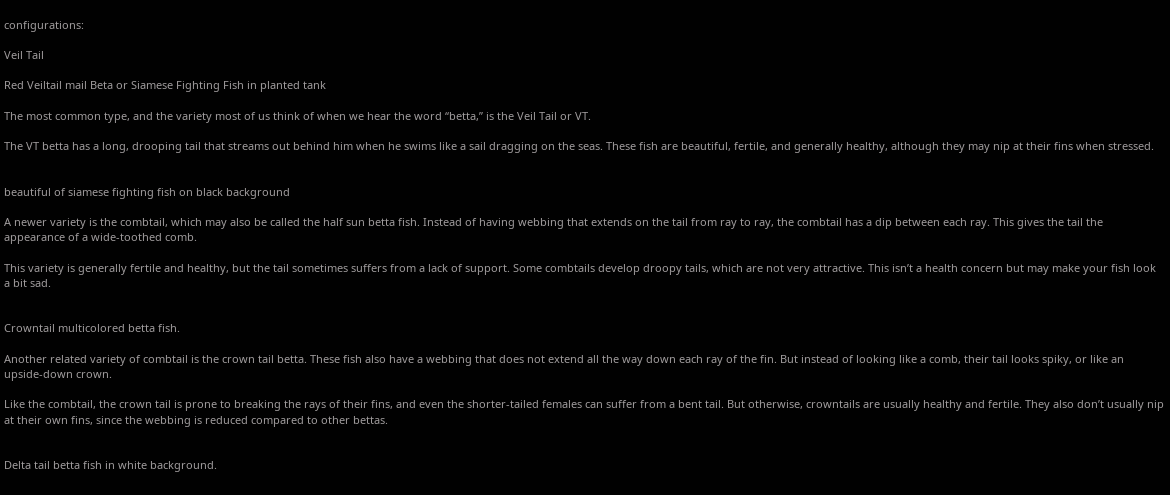configurations:

Veil Tail

Red Veiltail mail Beta or Siamese Fighting Fish in planted tank

The most common type, and the variety most of us think of when we hear the word “betta,” is the Veil Tail or VT.

The VT betta has a long, drooping tail that streams out behind him when he swims like a sail dragging on the seas. These fish are beautiful, fertile, and generally healthy, although they may nip at their fins when stressed.


beautiful of siamese fighting fish on black background

A newer variety is the combtail, which may also be called the half sun betta fish. Instead of having webbing that extends on the tail from ray to ray, the combtail has a dip between each ray. This gives the tail the appearance of a wide-toothed comb.

This variety is generally fertile and healthy, but the tail sometimes suffers from a lack of support. Some combtails develop droopy tails, which are not very attractive. This isn’t a health concern but may make your fish look a bit sad.


Crowntail multicolored betta fish.

Another related variety of combtail is the crown tail betta. These fish also have a webbing that does not extend all the way down each ray of the fin. But instead of looking like a comb, their tail looks spiky, or like an upside-down crown.

Like the combtail, the crown tail is prone to breaking the rays of their fins, and even the shorter-tailed females can suffer from a bent tail. But otherwise, crowntails are usually healthy and fertile. They also don’t usually nip at their own fins, since the webbing is reduced compared to other bettas.


Delta tail betta fish in white background.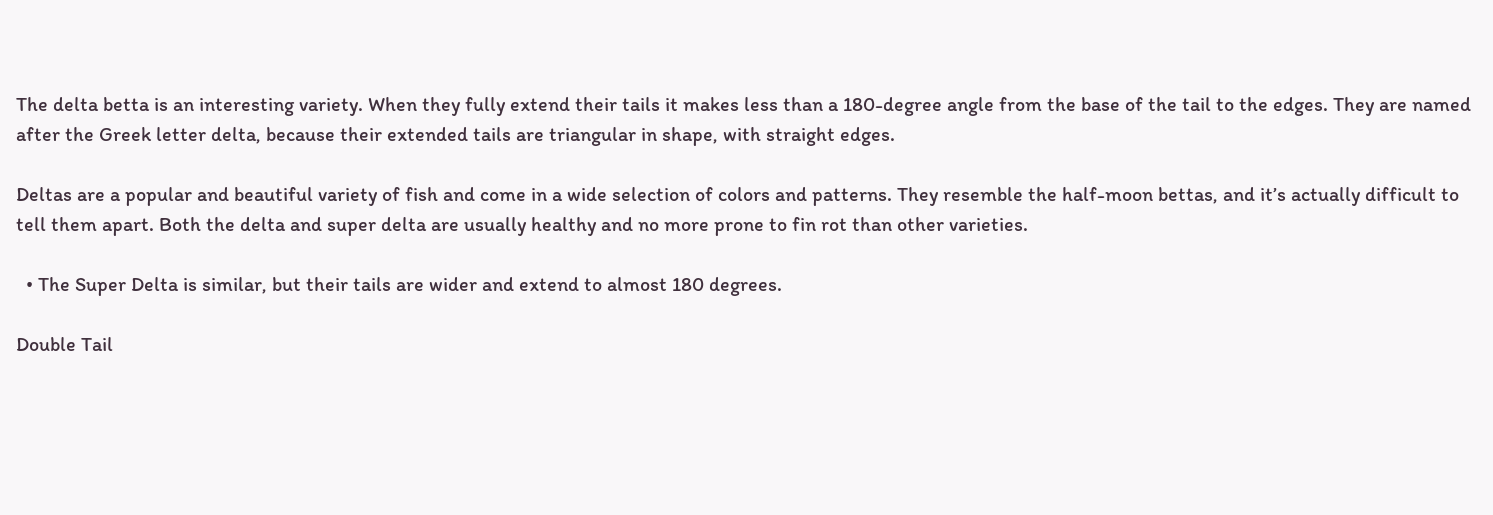The delta betta is an interesting variety. When they fully extend their tails it makes less than a 180-degree angle from the base of the tail to the edges. They are named after the Greek letter delta, because their extended tails are triangular in shape, with straight edges.

Deltas are a popular and beautiful variety of fish and come in a wide selection of colors and patterns. They resemble the half-moon bettas, and it’s actually difficult to tell them apart. Both the delta and super delta are usually healthy and no more prone to fin rot than other varieties.

  • The Super Delta is similar, but their tails are wider and extend to almost 180 degrees.

Double Tail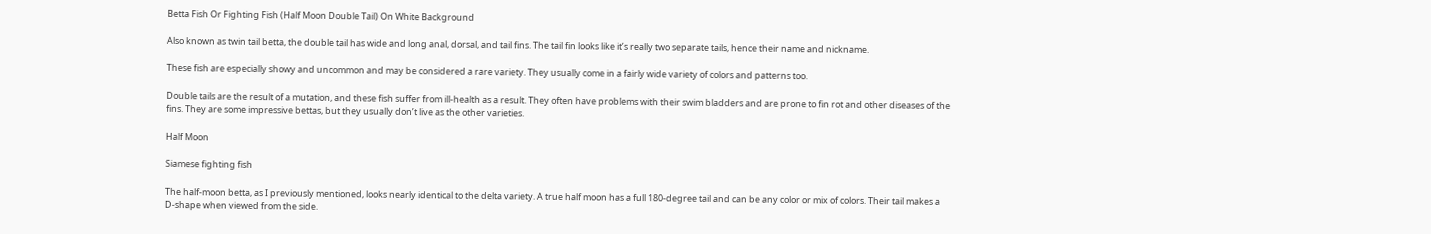Betta Fish Or Fighting Fish (Half Moon Double Tail) On White Background

Also known as twin tail betta, the double tail has wide and long anal, dorsal, and tail fins. The tail fin looks like it’s really two separate tails, hence their name and nickname.

These fish are especially showy and uncommon and may be considered a rare variety. They usually come in a fairly wide variety of colors and patterns too.

Double tails are the result of a mutation, and these fish suffer from ill-health as a result. They often have problems with their swim bladders and are prone to fin rot and other diseases of the fins. They are some impressive bettas, but they usually don’t live as the other varieties.

Half Moon

Siamese fighting fish

The half-moon betta, as I previously mentioned, looks nearly identical to the delta variety. A true half moon has a full 180-degree tail and can be any color or mix of colors. Their tail makes a D-shape when viewed from the side.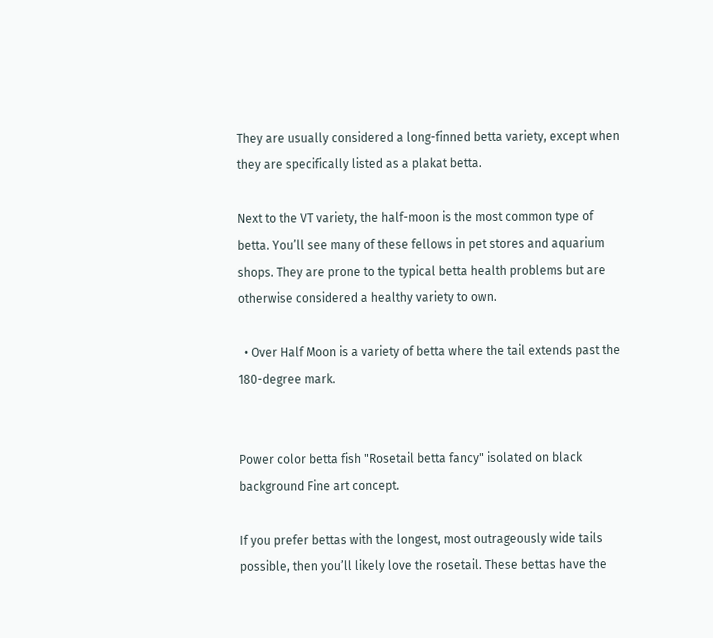They are usually considered a long-finned betta variety, except when they are specifically listed as a plakat betta.

Next to the VT variety, the half-moon is the most common type of betta. You’ll see many of these fellows in pet stores and aquarium shops. They are prone to the typical betta health problems but are otherwise considered a healthy variety to own.

  • Over Half Moon is a variety of betta where the tail extends past the 180-degree mark.


Power color betta fish "Rosetail betta fancy" isolated on black background Fine art concept.

If you prefer bettas with the longest, most outrageously wide tails possible, then you’ll likely love the rosetail. These bettas have the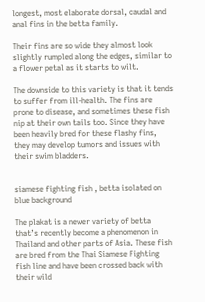longest, most elaborate dorsal, caudal and anal fins in the betta family.

Their fins are so wide they almost look slightly rumpled along the edges, similar to a flower petal as it starts to wilt.

The downside to this variety is that it tends to suffer from ill-health. The fins are prone to disease, and sometimes these fish nip at their own tails too. Since they have been heavily bred for these flashy fins, they may develop tumors and issues with their swim bladders.


siamese fighting fish , betta isolated on blue background

The plakat is a newer variety of betta that’s recently become a phenomenon in Thailand and other parts of Asia. These fish are bred from the Thai Siamese Fighting fish line and have been crossed back with their wild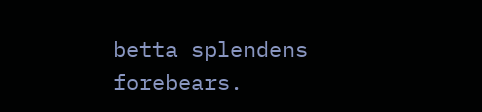betta splendens forebears.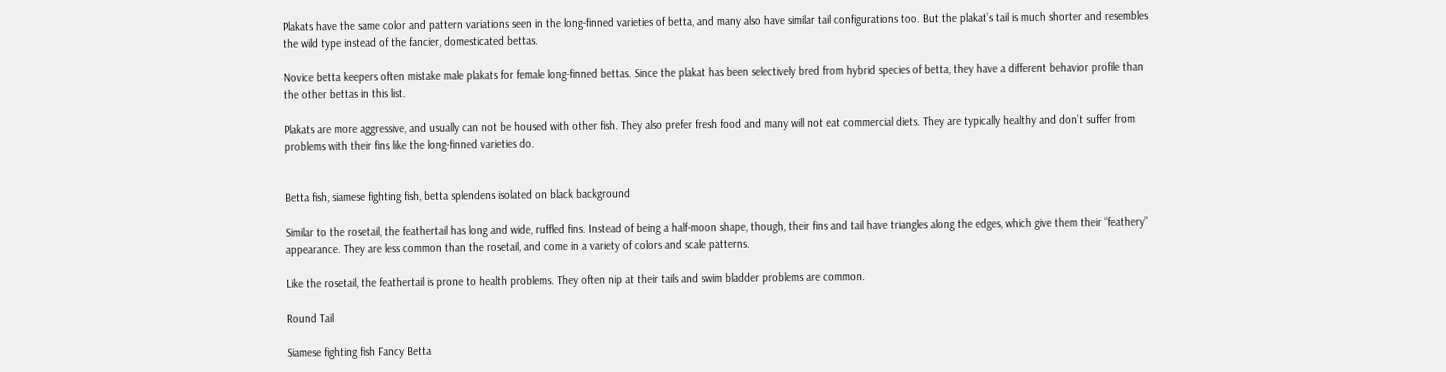Plakats have the same color and pattern variations seen in the long-finned varieties of betta, and many also have similar tail configurations too. But the plakat’s tail is much shorter and resembles the wild type instead of the fancier, domesticated bettas.

Novice betta keepers often mistake male plakats for female long-finned bettas. Since the plakat has been selectively bred from hybrid species of betta, they have a different behavior profile than the other bettas in this list.

Plakats are more aggressive, and usually can not be housed with other fish. They also prefer fresh food and many will not eat commercial diets. They are typically healthy and don’t suffer from problems with their fins like the long-finned varieties do.


Betta fish, siamese fighting fish, betta splendens isolated on black background

Similar to the rosetail, the feathertail has long and wide, ruffled fins. Instead of being a half-moon shape, though, their fins and tail have triangles along the edges, which give them their “feathery” appearance. They are less common than the rosetail, and come in a variety of colors and scale patterns.

Like the rosetail, the feathertail is prone to health problems. They often nip at their tails and swim bladder problems are common.

Round Tail

Siamese fighting fish Fancy Betta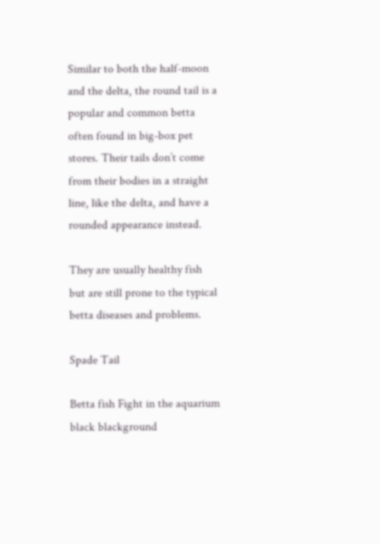Similar to both the half-moon and the delta, the round tail is a popular and common betta often found in big-box pet stores. Their tails don’t come from their bodies in a straight line, like the delta, and have a rounded appearance instead.

They are usually healthy fish but are still prone to the typical betta diseases and problems.

Spade Tail

Betta fish Fight in the aquarium black blackground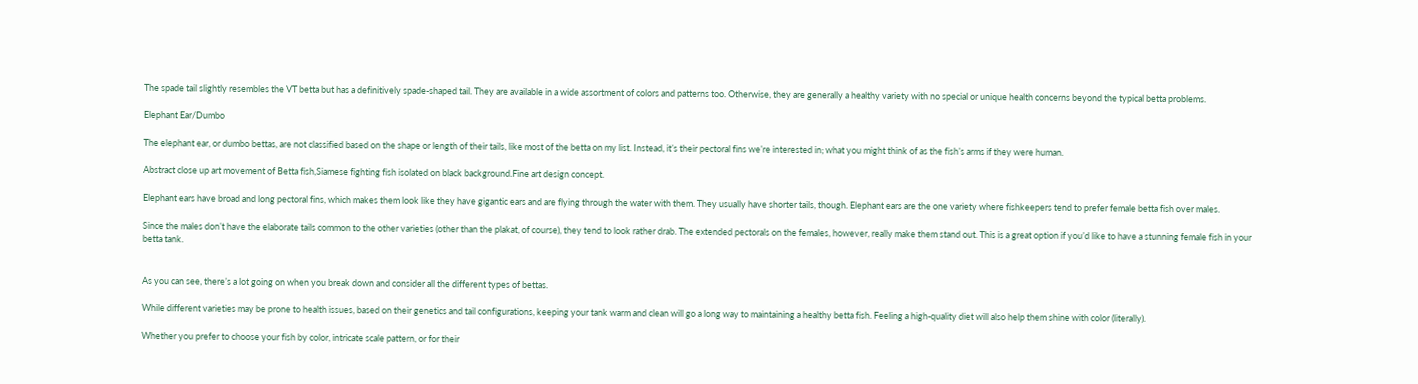The spade tail slightly resembles the VT betta but has a definitively spade-shaped tail. They are available in a wide assortment of colors and patterns too. Otherwise, they are generally a healthy variety with no special or unique health concerns beyond the typical betta problems.

Elephant Ear/Dumbo

The elephant ear, or dumbo bettas, are not classified based on the shape or length of their tails, like most of the betta on my list. Instead, it’s their pectoral fins we’re interested in; what you might think of as the fish’s arms if they were human.

Abstract close up art movement of Betta fish,Siamese fighting fish isolated on black background.Fine art design concept.

Elephant ears have broad and long pectoral fins, which makes them look like they have gigantic ears and are flying through the water with them. They usually have shorter tails, though. Elephant ears are the one variety where fishkeepers tend to prefer female betta fish over males.

Since the males don’t have the elaborate tails common to the other varieties (other than the plakat, of course), they tend to look rather drab. The extended pectorals on the females, however, really make them stand out. This is a great option if you’d like to have a stunning female fish in your betta tank.


As you can see, there’s a lot going on when you break down and consider all the different types of bettas.

While different varieties may be prone to health issues, based on their genetics and tail configurations, keeping your tank warm and clean will go a long way to maintaining a healthy betta fish. Feeling a high-quality diet will also help them shine with color (literally).

Whether you prefer to choose your fish by color, intricate scale pattern, or for their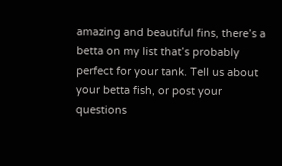amazing and beautiful fins, there’s a betta on my list that’s probably perfect for your tank. Tell us about your betta fish, or post your questions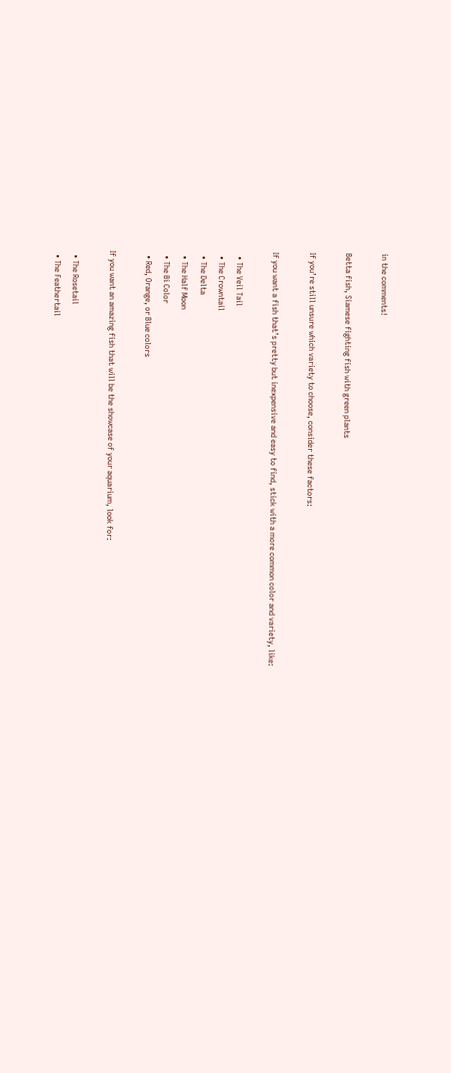in the comments!

Betta fish, Siamese fighting fish with green plants

If you’re still unsure which variety to choose, consider these factors:

If you want a fish that’s pretty but inexpensive and easy to find, stick with a more common color and variety, like:

  • The Veil Tail
  • The Crowntail
  • The Delta
  • The Half Moon
  • The Bi Color
  • Red, Orange, or Blue colors

If you want an amazing fish that will be the showcase of your aquarium, look for:

  • The Rosetail
  • The Feathertail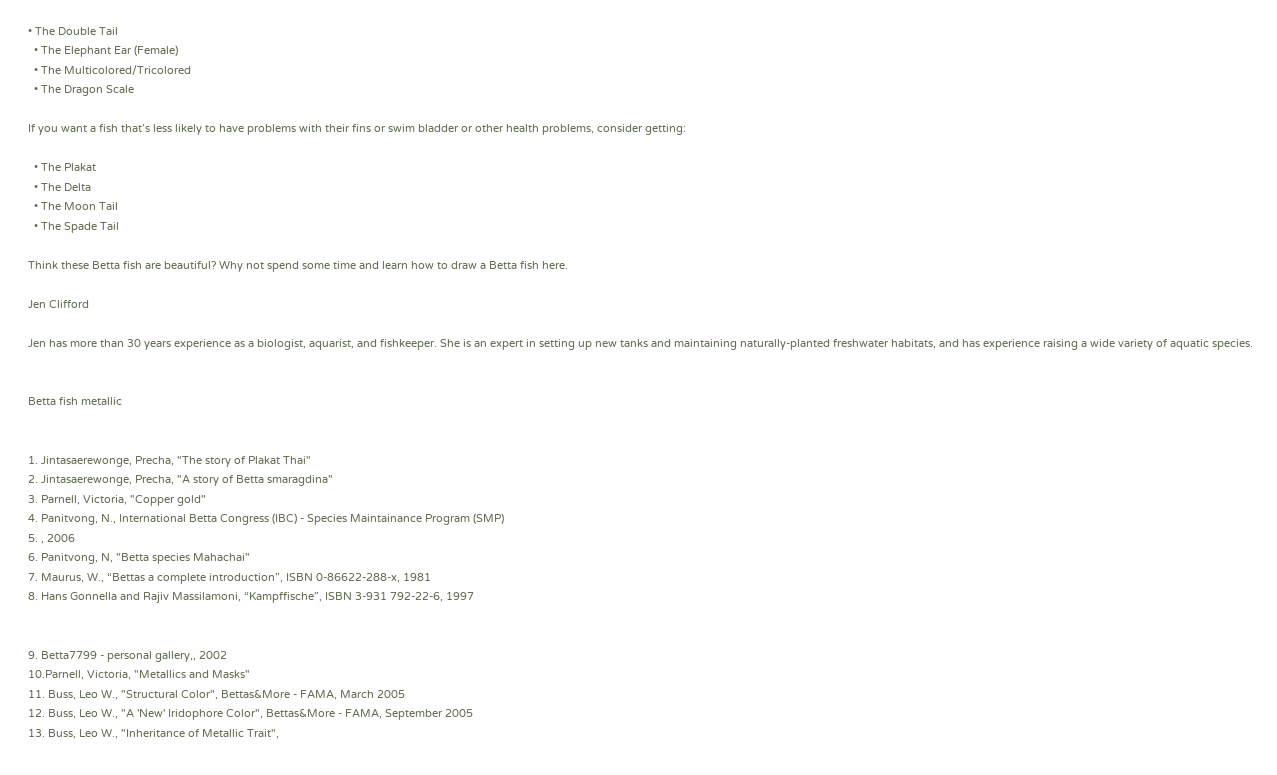• The Double Tail
  • The Elephant Ear (Female)
  • The Multicolored/Tricolored
  • The Dragon Scale

If you want a fish that’s less likely to have problems with their fins or swim bladder or other health problems, consider getting:

  • The Plakat
  • The Delta
  • The Moon Tail
  • The Spade Tail

Think these Betta fish are beautiful? Why not spend some time and learn how to draw a Betta fish here.

Jen Clifford

Jen has more than 30 years experience as a biologist, aquarist, and fishkeeper. She is an expert in setting up new tanks and maintaining naturally-planted freshwater habitats, and has experience raising a wide variety of aquatic species.


Betta fish metallic


1. Jintasaerewonge, Precha, "The story of Plakat Thai"
2. Jintasaerewonge, Precha, "A story of Betta smaragdina"
3. Parnell, Victoria, "Copper gold"
4. Panitvong, N., International Betta Congress (IBC) - Species Maintainance Program (SMP)
5. , 2006
6. Panitvong, N, "Betta species Mahachai"
7. Maurus, W., “Bettas a complete introduction”, ISBN 0-86622-288-x, 1981
8. Hans Gonnella and Rajiv Massilamoni, “Kampffische”, ISBN 3-931 792-22-6, 1997


9. Betta7799 - personal gallery,, 2002
10.Parnell, Victoria, "Metallics and Masks"
11. Buss, Leo W., "Structural Color", Bettas&More - FAMA, March 2005
12. Buss, Leo W., "A 'New' Iridophore Color", Bettas&More - FAMA, September 2005
13. Buss, Leo W., "Inheritance of Metallic Trait",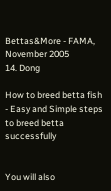Bettas&More - FAMA, November 2005
14. Dong

How to breed betta fish - Easy and Simple steps to breed betta successfully


You will also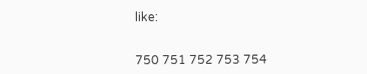like:


750 751 752 753 754